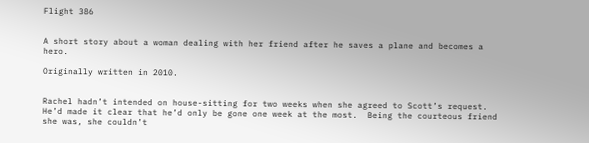Flight 386


A short story about a woman dealing with her friend after he saves a plane and becomes a hero.

Originally written in 2010.


Rachel hadn’t intended on house-sitting for two weeks when she agreed to Scott’s request.  He’d made it clear that he’d only be gone one week at the most.  Being the courteous friend she was, she couldn’t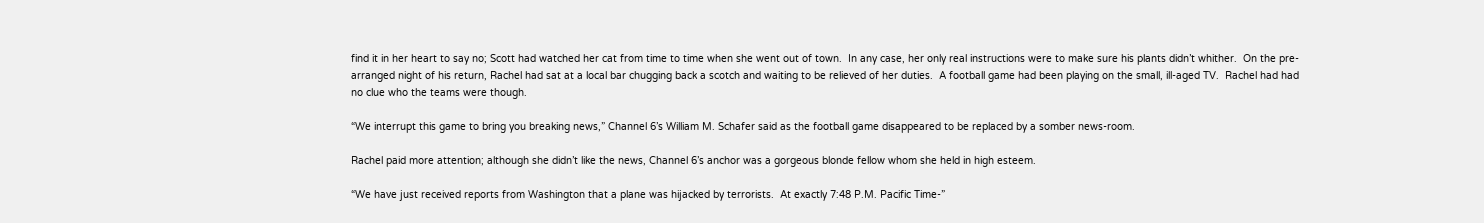find it in her heart to say no; Scott had watched her cat from time to time when she went out of town.  In any case, her only real instructions were to make sure his plants didn’t whither.  On the pre-arranged night of his return, Rachel had sat at a local bar chugging back a scotch and waiting to be relieved of her duties.  A football game had been playing on the small, ill-aged TV.  Rachel had had no clue who the teams were though.

“We interrupt this game to bring you breaking news,” Channel 6’s William M. Schafer said as the football game disappeared to be replaced by a somber news-room.

Rachel paid more attention; although she didn’t like the news, Channel 6’s anchor was a gorgeous blonde fellow whom she held in high esteem.

“We have just received reports from Washington that a plane was hijacked by terrorists.  At exactly 7:48 P.M. Pacific Time-”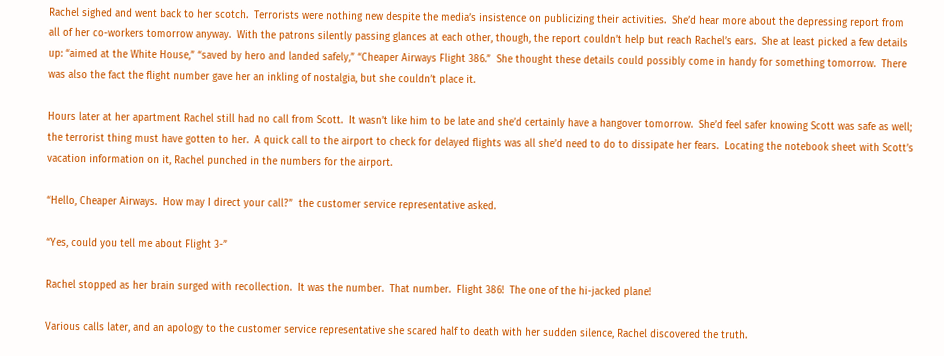Rachel sighed and went back to her scotch.  Terrorists were nothing new despite the media’s insistence on publicizing their activities.  She’d hear more about the depressing report from all of her co-workers tomorrow anyway.  With the patrons silently passing glances at each other, though, the report couldn’t help but reach Rachel’s ears.  She at least picked a few details up: “aimed at the White House,” “saved by hero and landed safely,” “Cheaper Airways Flight 386.”  She thought these details could possibly come in handy for something tomorrow.  There was also the fact the flight number gave her an inkling of nostalgia, but she couldn’t place it.

Hours later at her apartment Rachel still had no call from Scott.  It wasn’t like him to be late and she’d certainly have a hangover tomorrow.  She’d feel safer knowing Scott was safe as well; the terrorist thing must have gotten to her.  A quick call to the airport to check for delayed flights was all she’d need to do to dissipate her fears.  Locating the notebook sheet with Scott’s vacation information on it, Rachel punched in the numbers for the airport.

“Hello, Cheaper Airways.  How may I direct your call?”  the customer service representative asked.

“Yes, could you tell me about Flight 3-”

Rachel stopped as her brain surged with recollection.  It was the number.  That number.  Flight 386!  The one of the hi-jacked plane!

Various calls later, and an apology to the customer service representative she scared half to death with her sudden silence, Rachel discovered the truth.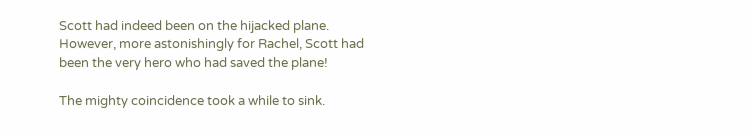Scott had indeed been on the hijacked plane.  However, more astonishingly for Rachel, Scott had been the very hero who had saved the plane!

The mighty coincidence took a while to sink.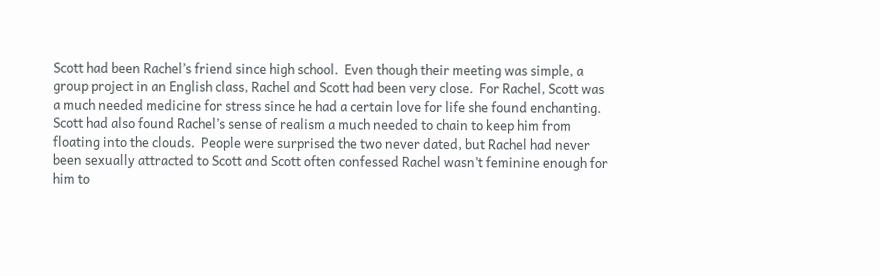Scott had been Rachel’s friend since high school.  Even though their meeting was simple, a group project in an English class, Rachel and Scott had been very close.  For Rachel, Scott was a much needed medicine for stress since he had a certain love for life she found enchanting.  Scott had also found Rachel’s sense of realism a much needed to chain to keep him from floating into the clouds.  People were surprised the two never dated, but Rachel had never been sexually attracted to Scott and Scott often confessed Rachel wasn’t feminine enough for him to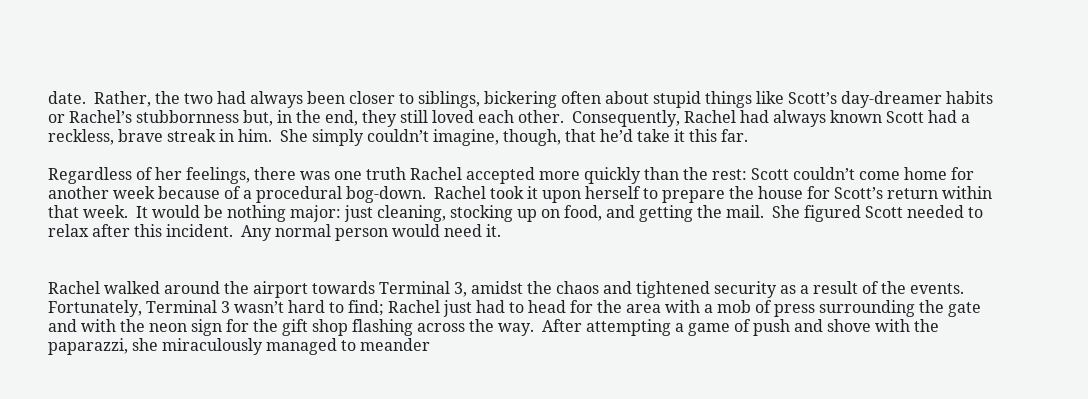date.  Rather, the two had always been closer to siblings, bickering often about stupid things like Scott’s day-dreamer habits or Rachel’s stubbornness but, in the end, they still loved each other.  Consequently, Rachel had always known Scott had a reckless, brave streak in him.  She simply couldn’t imagine, though, that he’d take it this far.

Regardless of her feelings, there was one truth Rachel accepted more quickly than the rest: Scott couldn’t come home for another week because of a procedural bog-down.  Rachel took it upon herself to prepare the house for Scott’s return within that week.  It would be nothing major: just cleaning, stocking up on food, and getting the mail.  She figured Scott needed to relax after this incident.  Any normal person would need it.


Rachel walked around the airport towards Terminal 3, amidst the chaos and tightened security as a result of the events.  Fortunately, Terminal 3 wasn’t hard to find; Rachel just had to head for the area with a mob of press surrounding the gate and with the neon sign for the gift shop flashing across the way.  After attempting a game of push and shove with the paparazzi, she miraculously managed to meander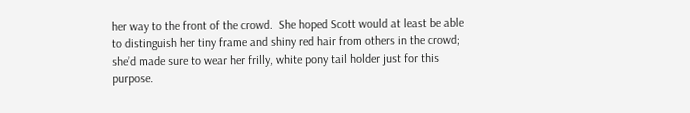her way to the front of the crowd.  She hoped Scott would at least be able to distinguish her tiny frame and shiny red hair from others in the crowd; she’d made sure to wear her frilly, white pony tail holder just for this purpose.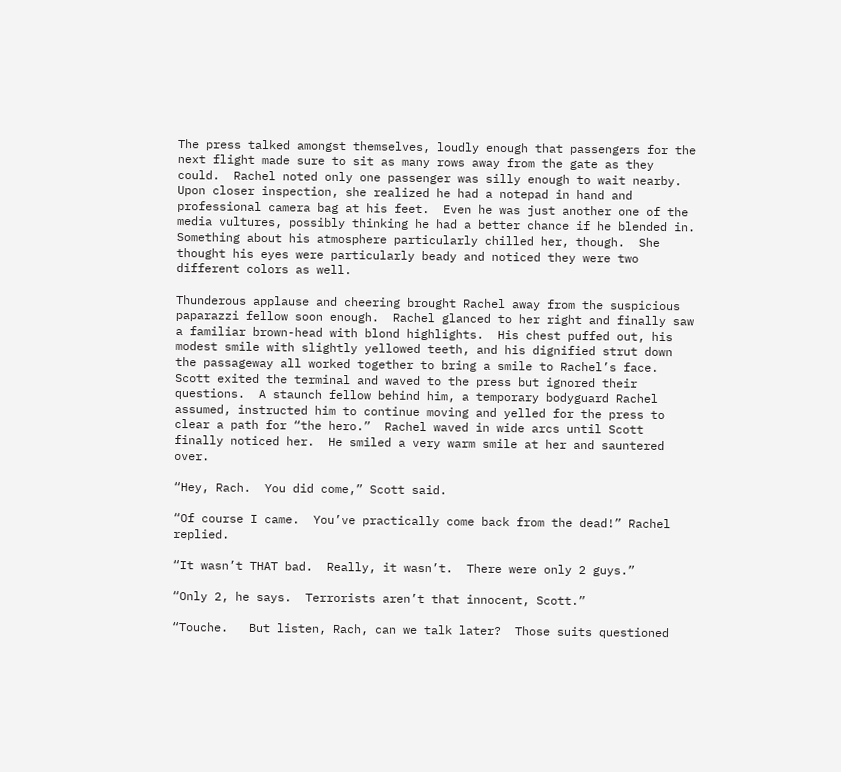The press talked amongst themselves, loudly enough that passengers for the next flight made sure to sit as many rows away from the gate as they could.  Rachel noted only one passenger was silly enough to wait nearby. Upon closer inspection, she realized he had a notepad in hand and professional camera bag at his feet.  Even he was just another one of the media vultures, possibly thinking he had a better chance if he blended in.  Something about his atmosphere particularly chilled her, though.  She thought his eyes were particularly beady and noticed they were two different colors as well.

Thunderous applause and cheering brought Rachel away from the suspicious paparazzi fellow soon enough.  Rachel glanced to her right and finally saw a familiar brown-head with blond highlights.  His chest puffed out, his modest smile with slightly yellowed teeth, and his dignified strut down the passageway all worked together to bring a smile to Rachel’s face.  Scott exited the terminal and waved to the press but ignored their questions.  A staunch fellow behind him, a temporary bodyguard Rachel assumed, instructed him to continue moving and yelled for the press to clear a path for “the hero.”  Rachel waved in wide arcs until Scott finally noticed her.  He smiled a very warm smile at her and sauntered over.

“Hey, Rach.  You did come,” Scott said.

“Of course I came.  You’ve practically come back from the dead!” Rachel replied.

“It wasn’t THAT bad.  Really, it wasn’t.  There were only 2 guys.”

“Only 2, he says.  Terrorists aren’t that innocent, Scott.”

“Touche.   But listen, Rach, can we talk later?  Those suits questioned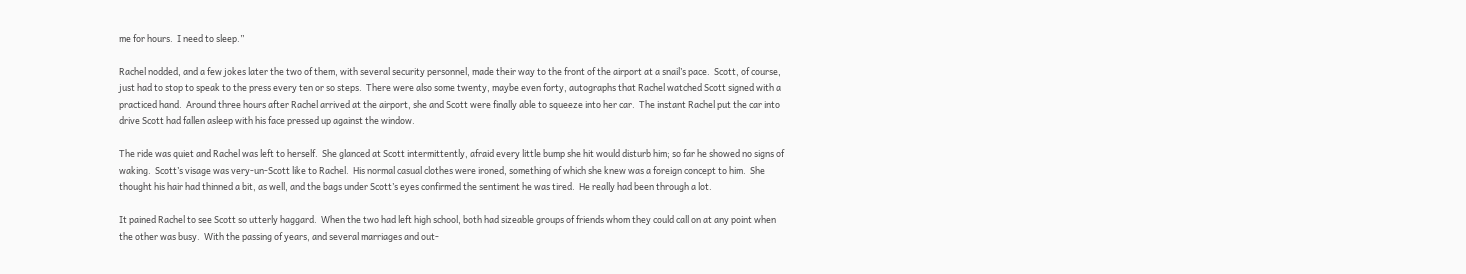me for hours.  I need to sleep.”

Rachel nodded, and a few jokes later the two of them, with several security personnel, made their way to the front of the airport at a snail’s pace.  Scott, of course, just had to stop to speak to the press every ten or so steps.  There were also some twenty, maybe even forty, autographs that Rachel watched Scott signed with a practiced hand.  Around three hours after Rachel arrived at the airport, she and Scott were finally able to squeeze into her car.  The instant Rachel put the car into drive Scott had fallen asleep with his face pressed up against the window.

The ride was quiet and Rachel was left to herself.  She glanced at Scott intermittently, afraid every little bump she hit would disturb him; so far he showed no signs of waking.  Scott’s visage was very-un-Scott like to Rachel.  His normal casual clothes were ironed, something of which she knew was a foreign concept to him.  She thought his hair had thinned a bit, as well, and the bags under Scott’s eyes confirmed the sentiment he was tired.  He really had been through a lot.

It pained Rachel to see Scott so utterly haggard.  When the two had left high school, both had sizeable groups of friends whom they could call on at any point when the other was busy.  With the passing of years, and several marriages and out-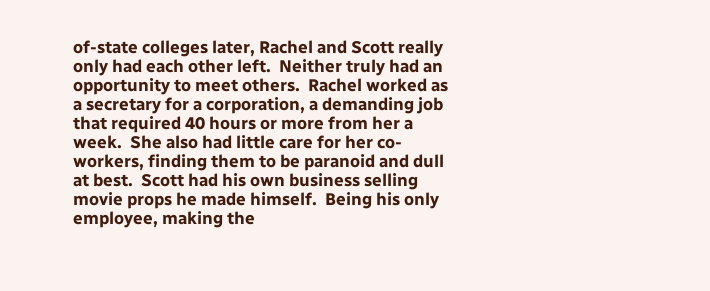of-state colleges later, Rachel and Scott really only had each other left.  Neither truly had an opportunity to meet others.  Rachel worked as a secretary for a corporation, a demanding job that required 40 hours or more from her a week.  She also had little care for her co-workers, finding them to be paranoid and dull at best.  Scott had his own business selling movie props he made himself.  Being his only employee, making the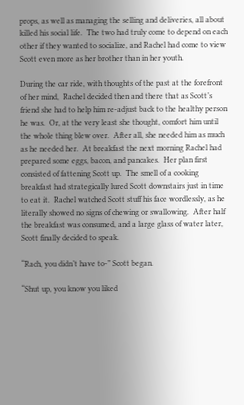props, as well as managing the selling and deliveries, all about killed his social life.  The two had truly come to depend on each other if they wanted to socialize, and Rachel had come to view Scott even more as her brother than in her youth.

During the car ride, with thoughts of the past at the forefront of her mind,  Rachel decided then and there that as Scott’s friend she had to help him re-adjust back to the healthy person he was.  Or, at the very least she thought, comfort him until the whole thing blew over.  After all, she needed him as much as he needed her.  At breakfast the next morning Rachel had prepared some eggs, bacon, and pancakes.  Her plan first consisted of fattening Scott up.  The smell of a cooking breakfast had strategically lured Scott downstairs just in time to eat it.  Rachel watched Scott stuff his face wordlessly, as he literally showed no signs of chewing or swallowing.  After half the breakfast was consumed, and a large glass of water later, Scott finally decided to speak.

“Rach, you didn’t have to-” Scott began.

“Shut up, you know you liked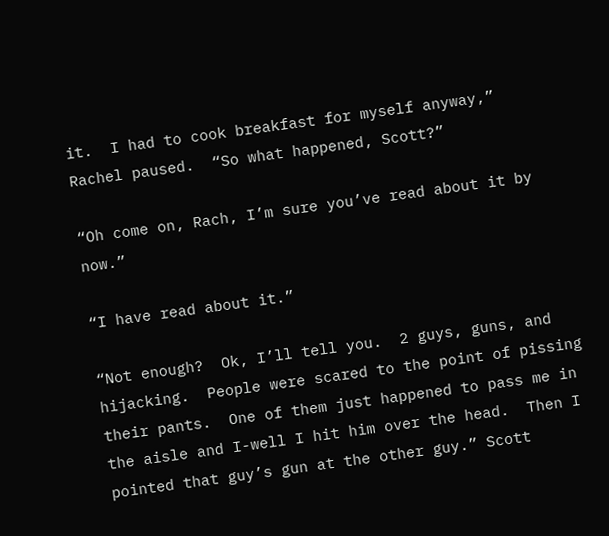it.  I had to cook breakfast for myself anyway,” Rachel paused.  “So what happened, Scott?”

“Oh come on, Rach, I’m sure you’ve read about it by now.”

“I have read about it.”

“Not enough?  Ok, I’ll tell you.  2 guys, guns, and hijacking.  People were scared to the point of pissing their pants.  One of them just happened to pass me in the aisle and I-well I hit him over the head.  Then I pointed that guy’s gun at the other guy.” Scott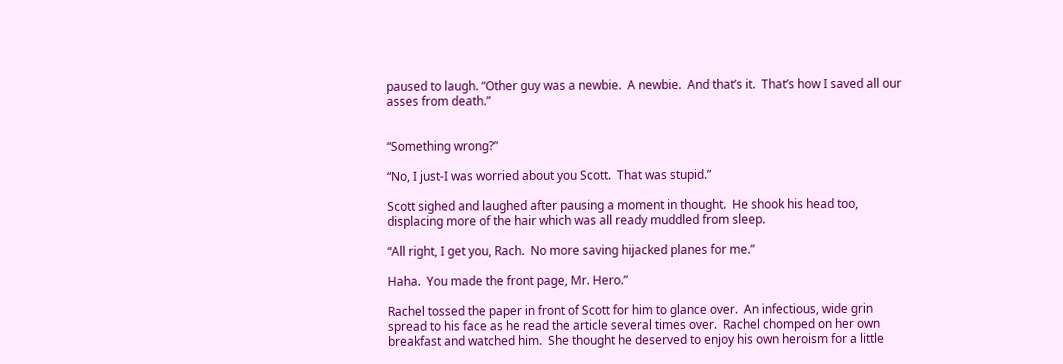paused to laugh. “Other guy was a newbie.  A newbie.  And that’s it.  That’s how I saved all our asses from death.”


“Something wrong?”

“No, I just-I was worried about you Scott.  That was stupid.”

Scott sighed and laughed after pausing a moment in thought.  He shook his head too, displacing more of the hair which was all ready muddled from sleep.

“All right, I get you, Rach.  No more saving hijacked planes for me.”

Haha.  You made the front page, Mr. Hero.”

Rachel tossed the paper in front of Scott for him to glance over.  An infectious, wide grin spread to his face as he read the article several times over.  Rachel chomped on her own breakfast and watched him.  She thought he deserved to enjoy his own heroism for a little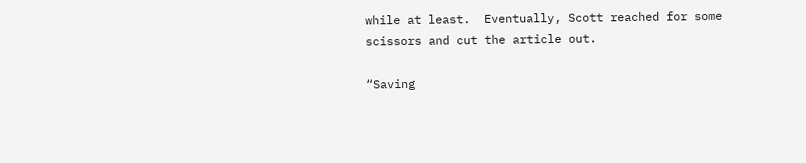while at least.  Eventually, Scott reached for some scissors and cut the article out.

“Saving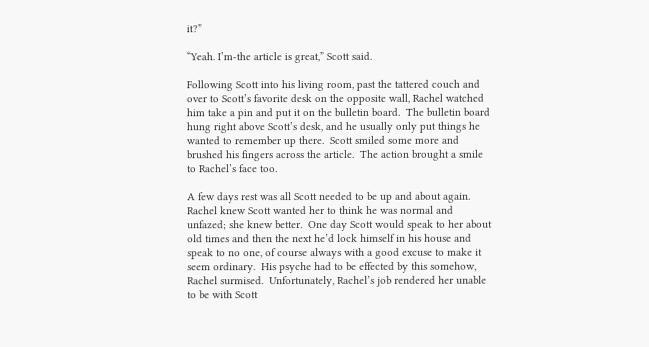it?”

“Yeah. I’m-the article is great,” Scott said.

Following Scott into his living room, past the tattered couch and over to Scott’s favorite desk on the opposite wall, Rachel watched him take a pin and put it on the bulletin board.  The bulletin board hung right above Scott’s desk, and he usually only put things he wanted to remember up there.  Scott smiled some more and brushed his fingers across the article.  The action brought a smile to Rachel’s face too.

A few days rest was all Scott needed to be up and about again.  Rachel knew Scott wanted her to think he was normal and unfazed; she knew better.  One day Scott would speak to her about old times and then the next he’d lock himself in his house and speak to no one, of course always with a good excuse to make it seem ordinary.  His psyche had to be effected by this somehow, Rachel surmised.  Unfortunately, Rachel’s job rendered her unable to be with Scott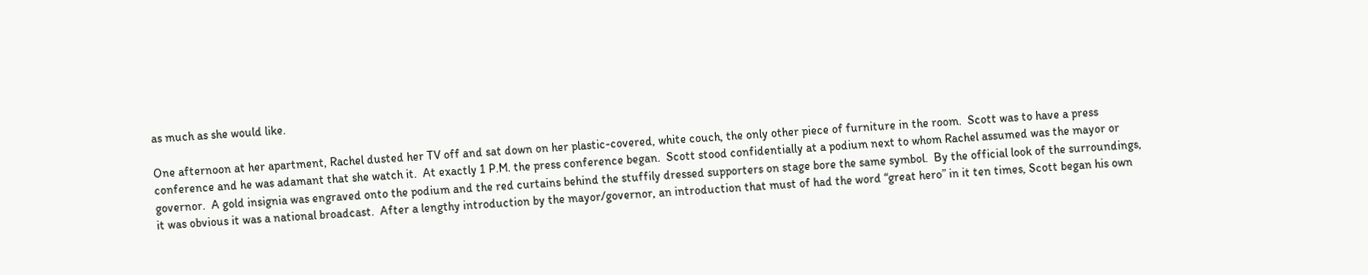as much as she would like.

One afternoon at her apartment, Rachel dusted her TV off and sat down on her plastic-covered, white couch, the only other piece of furniture in the room.  Scott was to have a press conference and he was adamant that she watch it.  At exactly 1 P.M. the press conference began.  Scott stood confidentially at a podium next to whom Rachel assumed was the mayor or governor.  A gold insignia was engraved onto the podium and the red curtains behind the stuffily dressed supporters on stage bore the same symbol.  By the official look of the surroundings, it was obvious it was a national broadcast.  After a lengthy introduction by the mayor/governor, an introduction that must of had the word “great hero” in it ten times, Scott began his own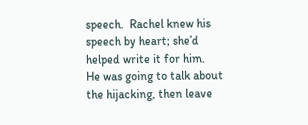speech.  Rachel knew his speech by heart; she’d helped write it for him.  He was going to talk about the hijacking, then leave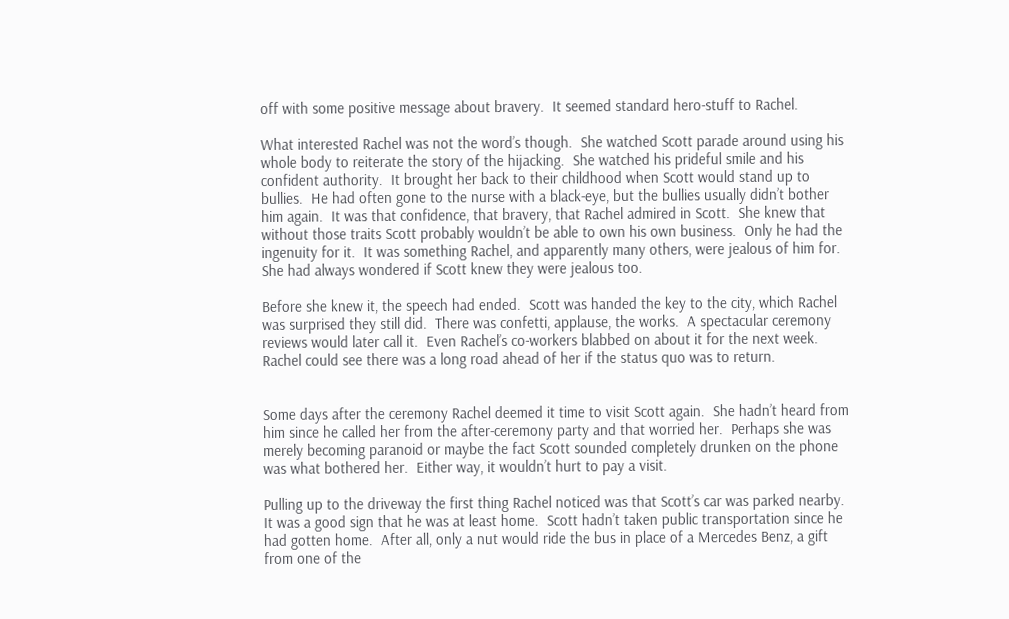off with some positive message about bravery.  It seemed standard hero-stuff to Rachel.

What interested Rachel was not the word’s though.  She watched Scott parade around using his whole body to reiterate the story of the hijacking.  She watched his prideful smile and his confident authority.  It brought her back to their childhood when Scott would stand up to bullies.  He had often gone to the nurse with a black-eye, but the bullies usually didn’t bother him again.  It was that confidence, that bravery, that Rachel admired in Scott.  She knew that without those traits Scott probably wouldn’t be able to own his own business.  Only he had the ingenuity for it.  It was something Rachel, and apparently many others, were jealous of him for.  She had always wondered if Scott knew they were jealous too.

Before she knew it, the speech had ended.  Scott was handed the key to the city, which Rachel was surprised they still did.  There was confetti, applause, the works.  A spectacular ceremony reviews would later call it.  Even Rachel’s co-workers blabbed on about it for the next week.  Rachel could see there was a long road ahead of her if the status quo was to return.


Some days after the ceremony Rachel deemed it time to visit Scott again.  She hadn’t heard from him since he called her from the after-ceremony party and that worried her.  Perhaps she was merely becoming paranoid or maybe the fact Scott sounded completely drunken on the phone was what bothered her.  Either way, it wouldn’t hurt to pay a visit.

Pulling up to the driveway the first thing Rachel noticed was that Scott’s car was parked nearby.  It was a good sign that he was at least home.  Scott hadn’t taken public transportation since he had gotten home.  After all, only a nut would ride the bus in place of a Mercedes Benz, a gift from one of the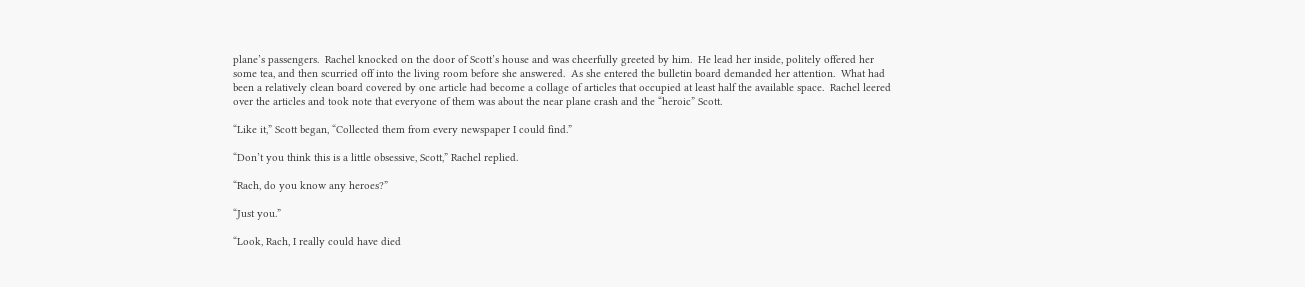plane’s passengers.  Rachel knocked on the door of Scott’s house and was cheerfully greeted by him.  He lead her inside, politely offered her some tea, and then scurried off into the living room before she answered.  As she entered the bulletin board demanded her attention.  What had been a relatively clean board covered by one article had become a collage of articles that occupied at least half the available space.  Rachel leered over the articles and took note that everyone of them was about the near plane crash and the “heroic” Scott.

“Like it,” Scott began, “Collected them from every newspaper I could find.”

“Don’t you think this is a little obsessive, Scott,” Rachel replied.

“Rach, do you know any heroes?”

“Just you.”

“Look, Rach, I really could have died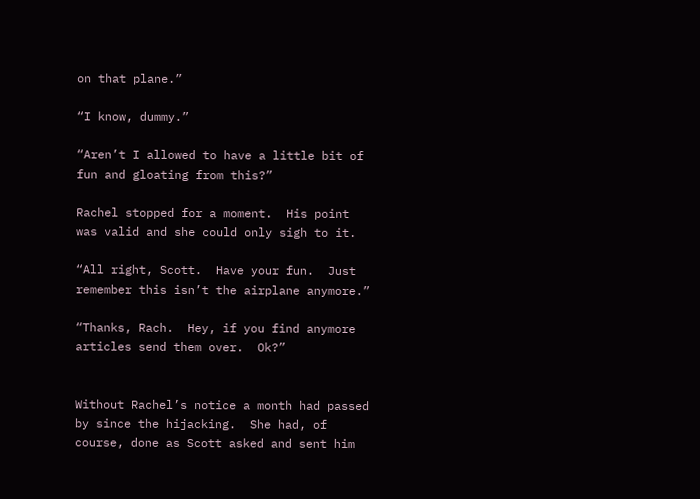on that plane.”

“I know, dummy.”

“Aren’t I allowed to have a little bit of fun and gloating from this?”

Rachel stopped for a moment.  His point was valid and she could only sigh to it.

“All right, Scott.  Have your fun.  Just remember this isn’t the airplane anymore.”

“Thanks, Rach.  Hey, if you find anymore articles send them over.  Ok?”


Without Rachel’s notice a month had passed by since the hijacking.  She had, of course, done as Scott asked and sent him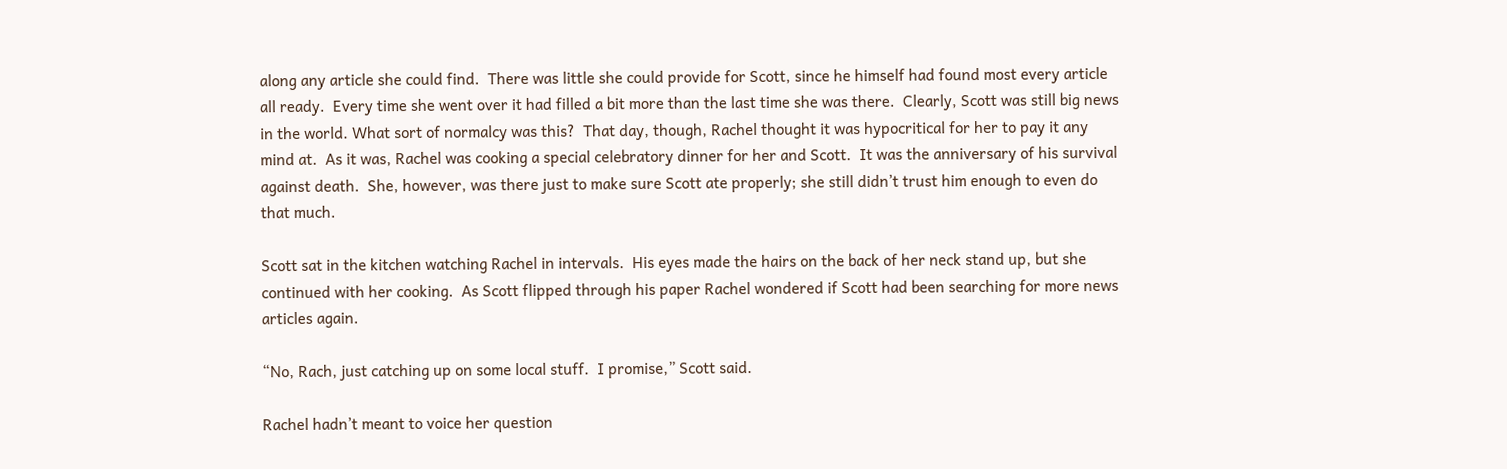along any article she could find.  There was little she could provide for Scott, since he himself had found most every article all ready.  Every time she went over it had filled a bit more than the last time she was there.  Clearly, Scott was still big news in the world. What sort of normalcy was this?  That day, though, Rachel thought it was hypocritical for her to pay it any mind at.  As it was, Rachel was cooking a special celebratory dinner for her and Scott.  It was the anniversary of his survival against death.  She, however, was there just to make sure Scott ate properly; she still didn’t trust him enough to even do that much.

Scott sat in the kitchen watching Rachel in intervals.  His eyes made the hairs on the back of her neck stand up, but she continued with her cooking.  As Scott flipped through his paper Rachel wondered if Scott had been searching for more news articles again.

“No, Rach, just catching up on some local stuff.  I promise,” Scott said.

Rachel hadn’t meant to voice her question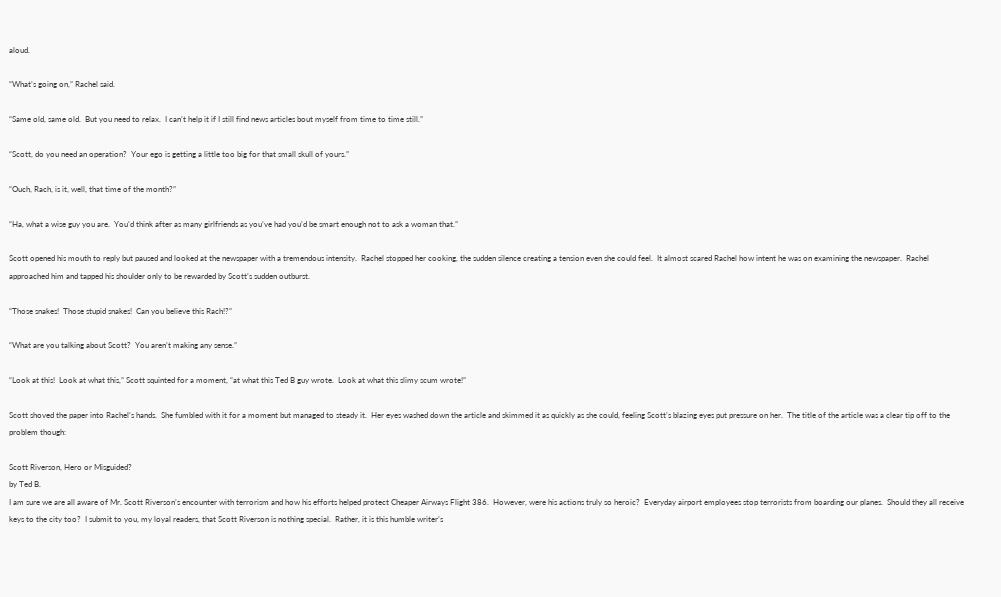aloud.

“What’s going on,” Rachel said.

“Same old, same old.  But you need to relax.  I can’t help it if I still find news articles bout myself from time to time still.”

“Scott, do you need an operation?  Your ego is getting a little too big for that small skull of yours.”

“Ouch, Rach, is it, well, that time of the month?”

“Ha, what a wise guy you are.  You’d think after as many girlfriends as you’ve had you’d be smart enough not to ask a woman that.”

Scott opened his mouth to reply but paused and looked at the newspaper with a tremendous intensity.  Rachel stopped her cooking, the sudden silence creating a tension even she could feel.  It almost scared Rachel how intent he was on examining the newspaper.  Rachel approached him and tapped his shoulder only to be rewarded by Scott’s sudden outburst.

“Those snakes!  Those stupid snakes!  Can you believe this Rach!?”

“What are you talking about Scott?  You aren’t making any sense.”

“Look at this!  Look at what this,” Scott squinted for a moment, “at what this Ted B guy wrote.  Look at what this slimy scum wrote!”

Scott shoved the paper into Rachel’s hands.  She fumbled with it for a moment but managed to steady it.  Her eyes washed down the article and skimmed it as quickly as she could, feeling Scott’s blazing eyes put pressure on her.  The title of the article was a clear tip off to the problem though:

Scott Riverson, Hero or Misguided?
by Ted B.
I am sure we are all aware of Mr. Scott Riverson’s encounter with terrorism and how his efforts helped protect Cheaper Airways Flight 386.  However, were his actions truly so heroic?  Everyday airport employees stop terrorists from boarding our planes.  Should they all receive keys to the city too?  I submit to you, my loyal readers, that Scott Riverson is nothing special.  Rather, it is this humble writer’s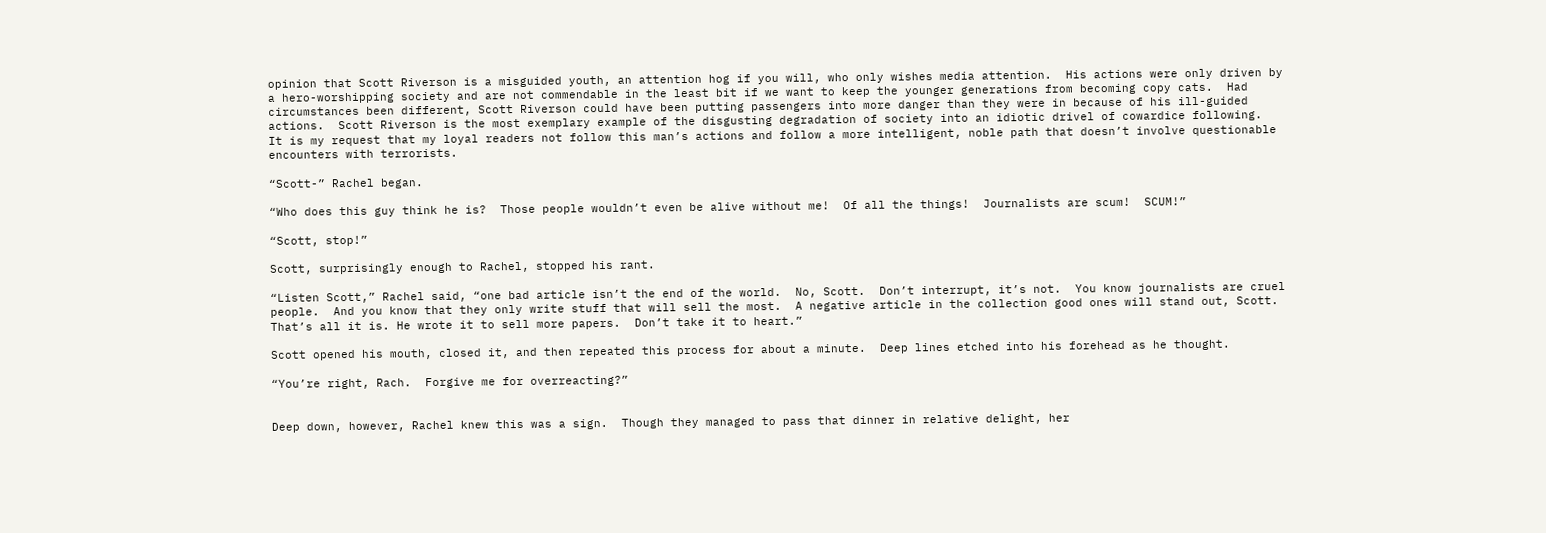opinion that Scott Riverson is a misguided youth, an attention hog if you will, who only wishes media attention.  His actions were only driven by a hero-worshipping society and are not commendable in the least bit if we want to keep the younger generations from becoming copy cats.  Had circumstances been different, Scott Riverson could have been putting passengers into more danger than they were in because of his ill-guided actions.  Scott Riverson is the most exemplary example of the disgusting degradation of society into an idiotic drivel of cowardice following.  It is my request that my loyal readers not follow this man’s actions and follow a more intelligent, noble path that doesn’t involve questionable encounters with terrorists.

“Scott-” Rachel began.

“Who does this guy think he is?  Those people wouldn’t even be alive without me!  Of all the things!  Journalists are scum!  SCUM!”

“Scott, stop!”

Scott, surprisingly enough to Rachel, stopped his rant.

“Listen Scott,” Rachel said, “one bad article isn’t the end of the world.  No, Scott.  Don’t interrupt, it’s not.  You know journalists are cruel people.  And you know that they only write stuff that will sell the most.  A negative article in the collection good ones will stand out, Scott.  That’s all it is. He wrote it to sell more papers.  Don’t take it to heart.”

Scott opened his mouth, closed it, and then repeated this process for about a minute.  Deep lines etched into his forehead as he thought.

“You’re right, Rach.  Forgive me for overreacting?”


Deep down, however, Rachel knew this was a sign.  Though they managed to pass that dinner in relative delight, her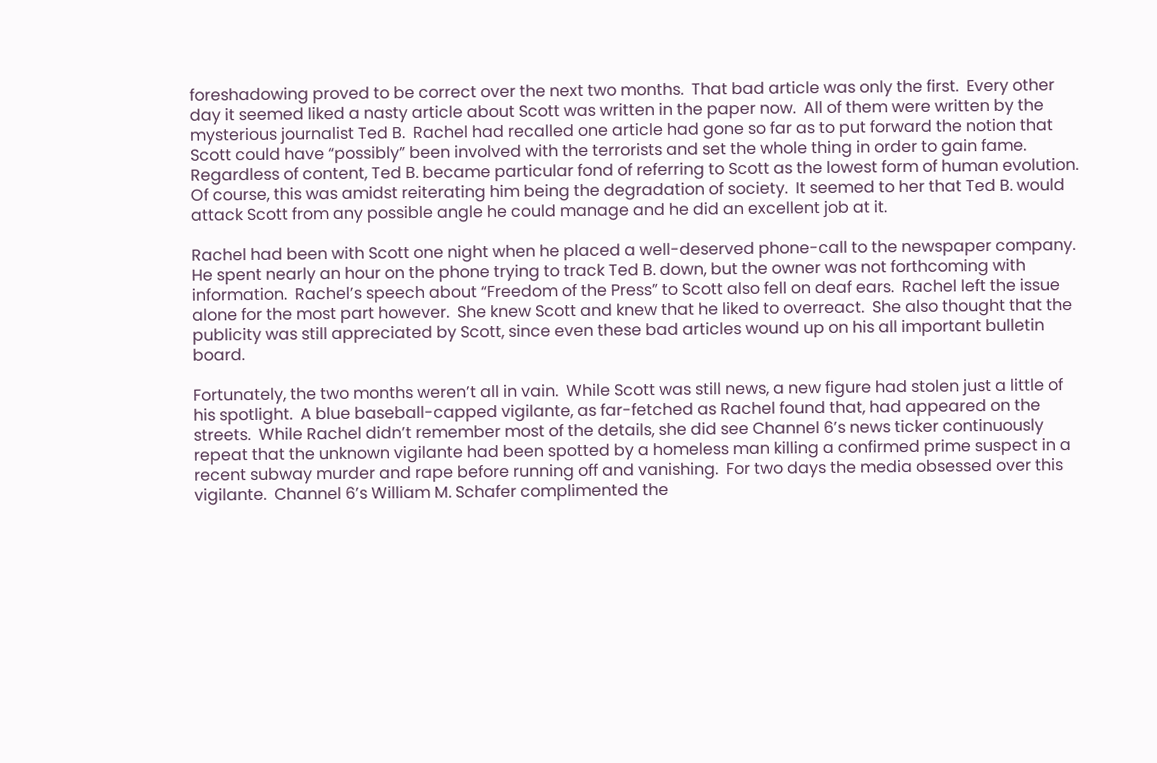foreshadowing proved to be correct over the next two months.  That bad article was only the first.  Every other day it seemed liked a nasty article about Scott was written in the paper now.  All of them were written by the mysterious journalist Ted B.  Rachel had recalled one article had gone so far as to put forward the notion that Scott could have “possibly” been involved with the terrorists and set the whole thing in order to gain fame.  Regardless of content, Ted B. became particular fond of referring to Scott as the lowest form of human evolution.  Of course, this was amidst reiterating him being the degradation of society.  It seemed to her that Ted B. would attack Scott from any possible angle he could manage and he did an excellent job at it.

Rachel had been with Scott one night when he placed a well-deserved phone-call to the newspaper company.  He spent nearly an hour on the phone trying to track Ted B. down, but the owner was not forthcoming with information.  Rachel’s speech about “Freedom of the Press” to Scott also fell on deaf ears.  Rachel left the issue alone for the most part however.  She knew Scott and knew that he liked to overreact.  She also thought that the publicity was still appreciated by Scott, since even these bad articles wound up on his all important bulletin board.

Fortunately, the two months weren’t all in vain.  While Scott was still news, a new figure had stolen just a little of his spotlight.  A blue baseball-capped vigilante, as far-fetched as Rachel found that, had appeared on the streets.  While Rachel didn’t remember most of the details, she did see Channel 6’s news ticker continuously repeat that the unknown vigilante had been spotted by a homeless man killing a confirmed prime suspect in a recent subway murder and rape before running off and vanishing.  For two days the media obsessed over this vigilante.  Channel 6’s William M. Schafer complimented the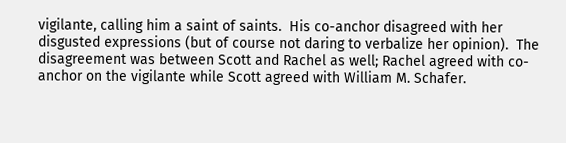vigilante, calling him a saint of saints.  His co-anchor disagreed with her disgusted expressions (but of course not daring to verbalize her opinion).  The disagreement was between Scott and Rachel as well; Rachel agreed with co-anchor on the vigilante while Scott agreed with William M. Schafer.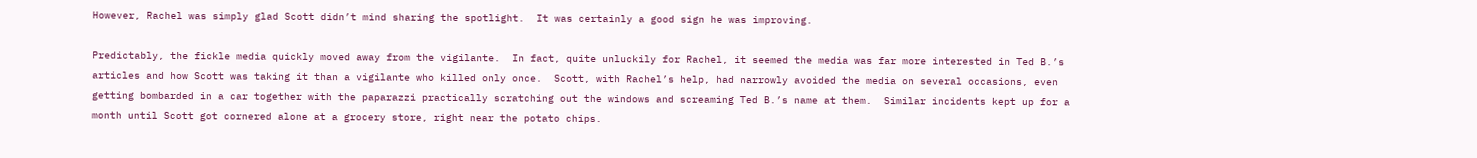However, Rachel was simply glad Scott didn’t mind sharing the spotlight.  It was certainly a good sign he was improving.

Predictably, the fickle media quickly moved away from the vigilante.  In fact, quite unluckily for Rachel, it seemed the media was far more interested in Ted B.’s articles and how Scott was taking it than a vigilante who killed only once.  Scott, with Rachel’s help, had narrowly avoided the media on several occasions, even getting bombarded in a car together with the paparazzi practically scratching out the windows and screaming Ted B.’s name at them.  Similar incidents kept up for a month until Scott got cornered alone at a grocery store, right near the potato chips.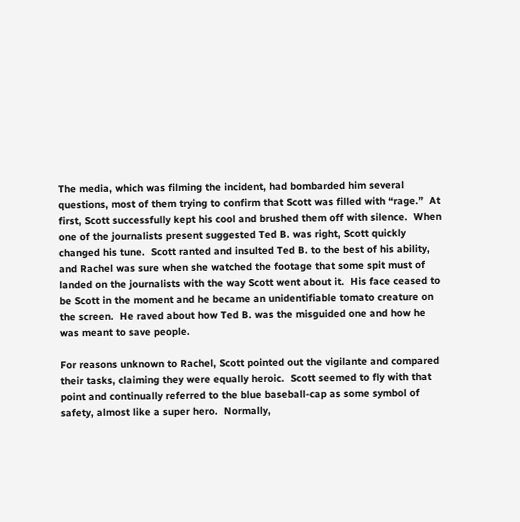The media, which was filming the incident, had bombarded him several questions, most of them trying to confirm that Scott was filled with “rage.”  At first, Scott successfully kept his cool and brushed them off with silence.  When one of the journalists present suggested Ted B. was right, Scott quickly changed his tune.  Scott ranted and insulted Ted B. to the best of his ability, and Rachel was sure when she watched the footage that some spit must of landed on the journalists with the way Scott went about it.  His face ceased to be Scott in the moment and he became an unidentifiable tomato creature on the screen.  He raved about how Ted B. was the misguided one and how he was meant to save people.

For reasons unknown to Rachel, Scott pointed out the vigilante and compared their tasks, claiming they were equally heroic.  Scott seemed to fly with that point and continually referred to the blue baseball-cap as some symbol of safety, almost like a super hero.  Normally,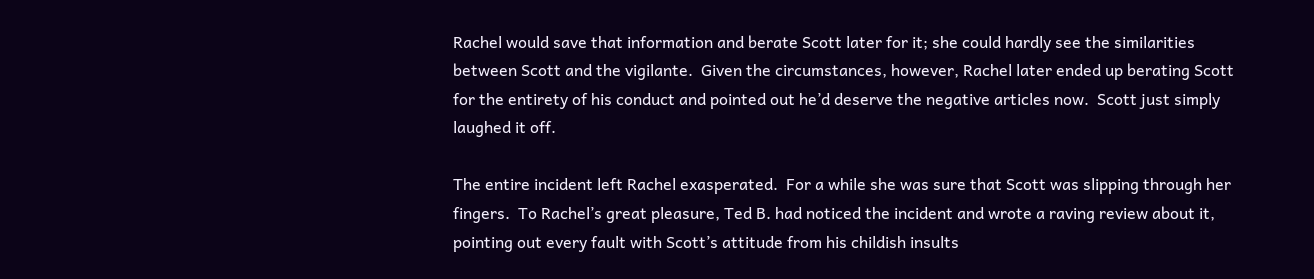Rachel would save that information and berate Scott later for it; she could hardly see the similarities between Scott and the vigilante.  Given the circumstances, however, Rachel later ended up berating Scott for the entirety of his conduct and pointed out he’d deserve the negative articles now.  Scott just simply laughed it off.

The entire incident left Rachel exasperated.  For a while she was sure that Scott was slipping through her fingers.  To Rachel’s great pleasure, Ted B. had noticed the incident and wrote a raving review about it, pointing out every fault with Scott’s attitude from his childish insults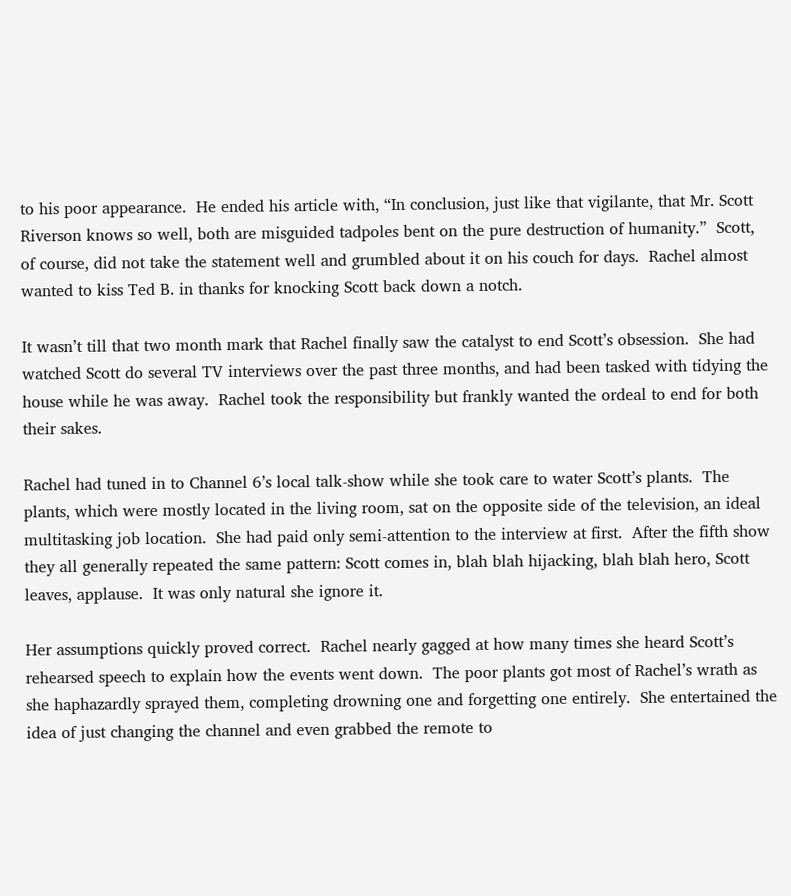to his poor appearance.  He ended his article with, “In conclusion, just like that vigilante, that Mr. Scott Riverson knows so well, both are misguided tadpoles bent on the pure destruction of humanity.”  Scott, of course, did not take the statement well and grumbled about it on his couch for days.  Rachel almost wanted to kiss Ted B. in thanks for knocking Scott back down a notch.

It wasn’t till that two month mark that Rachel finally saw the catalyst to end Scott’s obsession.  She had watched Scott do several TV interviews over the past three months, and had been tasked with tidying the house while he was away.  Rachel took the responsibility but frankly wanted the ordeal to end for both their sakes.

Rachel had tuned in to Channel 6’s local talk-show while she took care to water Scott’s plants.  The plants, which were mostly located in the living room, sat on the opposite side of the television, an ideal multitasking job location.  She had paid only semi-attention to the interview at first.  After the fifth show they all generally repeated the same pattern: Scott comes in, blah blah hijacking, blah blah hero, Scott leaves, applause.  It was only natural she ignore it.

Her assumptions quickly proved correct.  Rachel nearly gagged at how many times she heard Scott’s rehearsed speech to explain how the events went down.  The poor plants got most of Rachel’s wrath as she haphazardly sprayed them, completing drowning one and forgetting one entirely.  She entertained the idea of just changing the channel and even grabbed the remote to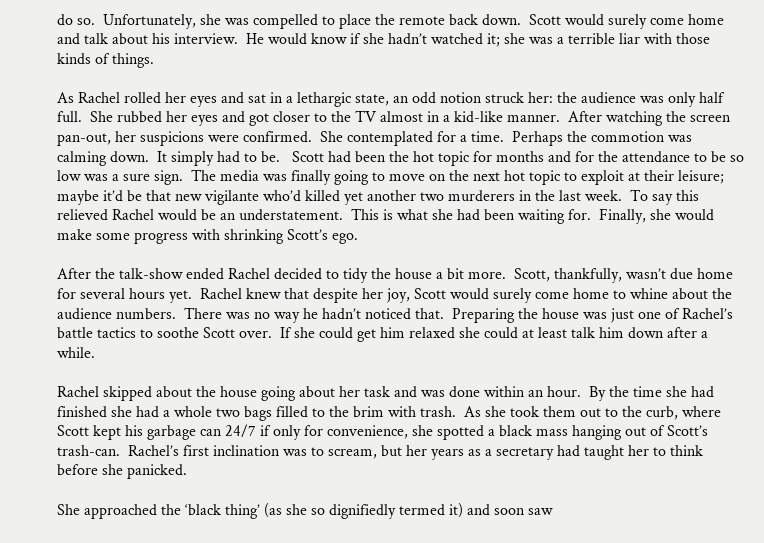do so.  Unfortunately, she was compelled to place the remote back down.  Scott would surely come home and talk about his interview.  He would know if she hadn’t watched it; she was a terrible liar with those kinds of things.

As Rachel rolled her eyes and sat in a lethargic state, an odd notion struck her: the audience was only half full.  She rubbed her eyes and got closer to the TV almost in a kid-like manner.  After watching the screen pan-out, her suspicions were confirmed.  She contemplated for a time.  Perhaps the commotion was calming down.  It simply had to be.   Scott had been the hot topic for months and for the attendance to be so low was a sure sign.  The media was finally going to move on the next hot topic to exploit at their leisure; maybe it’d be that new vigilante who’d killed yet another two murderers in the last week.  To say this relieved Rachel would be an understatement.  This is what she had been waiting for.  Finally, she would make some progress with shrinking Scott’s ego.

After the talk-show ended Rachel decided to tidy the house a bit more.  Scott, thankfully, wasn’t due home for several hours yet.  Rachel knew that despite her joy, Scott would surely come home to whine about the audience numbers.  There was no way he hadn’t noticed that.  Preparing the house was just one of Rachel’s battle tactics to soothe Scott over.  If she could get him relaxed she could at least talk him down after a while.

Rachel skipped about the house going about her task and was done within an hour.  By the time she had finished she had a whole two bags filled to the brim with trash.  As she took them out to the curb, where Scott kept his garbage can 24/7 if only for convenience, she spotted a black mass hanging out of Scott’s trash-can.  Rachel’s first inclination was to scream, but her years as a secretary had taught her to think before she panicked.

She approached the ‘black thing’ (as she so dignifiedly termed it) and soon saw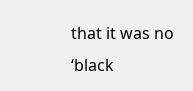that it was no ‘black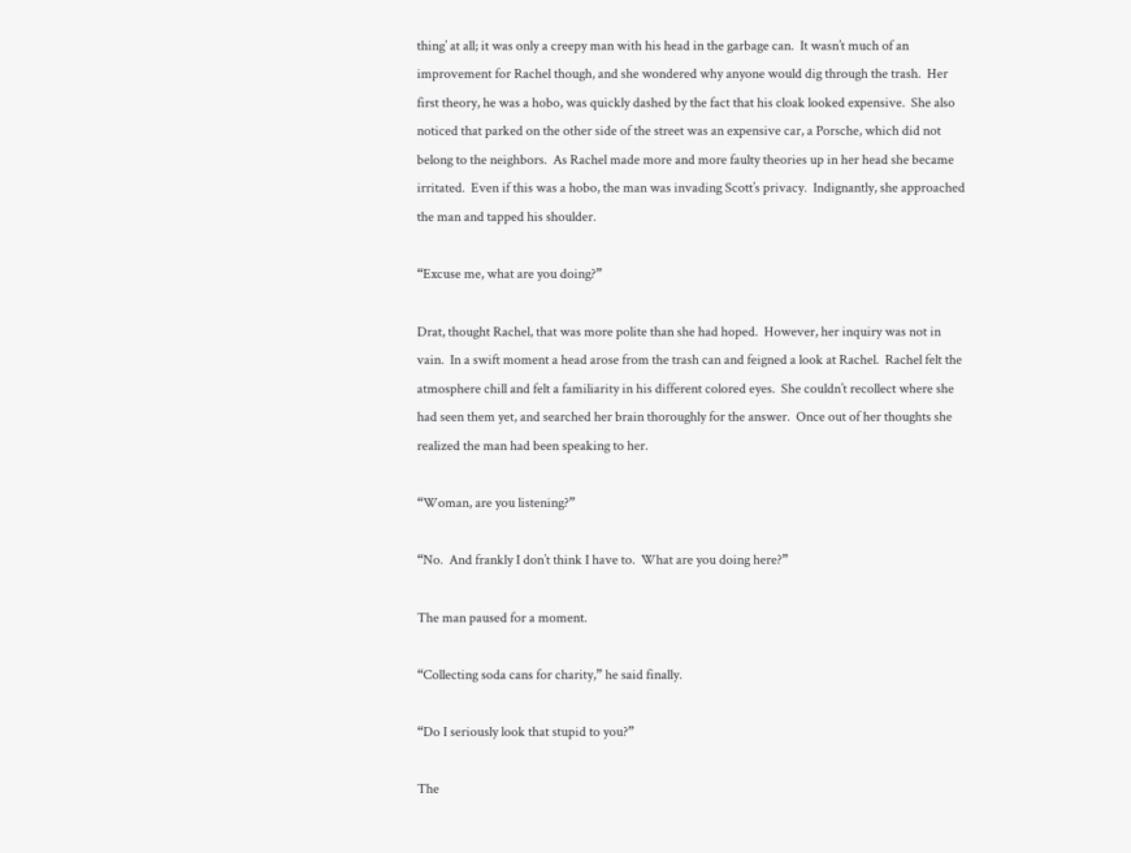thing’ at all; it was only a creepy man with his head in the garbage can.  It wasn’t much of an improvement for Rachel though, and she wondered why anyone would dig through the trash.  Her first theory, he was a hobo, was quickly dashed by the fact that his cloak looked expensive.  She also noticed that parked on the other side of the street was an expensive car, a Porsche, which did not belong to the neighbors.  As Rachel made more and more faulty theories up in her head she became irritated.  Even if this was a hobo, the man was invading Scott’s privacy.  Indignantly, she approached the man and tapped his shoulder.

“Excuse me, what are you doing?”

Drat, thought Rachel, that was more polite than she had hoped.  However, her inquiry was not in vain.  In a swift moment a head arose from the trash can and feigned a look at Rachel.  Rachel felt the atmosphere chill and felt a familiarity in his different colored eyes.  She couldn’t recollect where she had seen them yet, and searched her brain thoroughly for the answer.  Once out of her thoughts she realized the man had been speaking to her.

“Woman, are you listening?”

“No.  And frankly I don’t think I have to.  What are you doing here?”

The man paused for a moment.

“Collecting soda cans for charity,” he said finally.

“Do I seriously look that stupid to you?”

The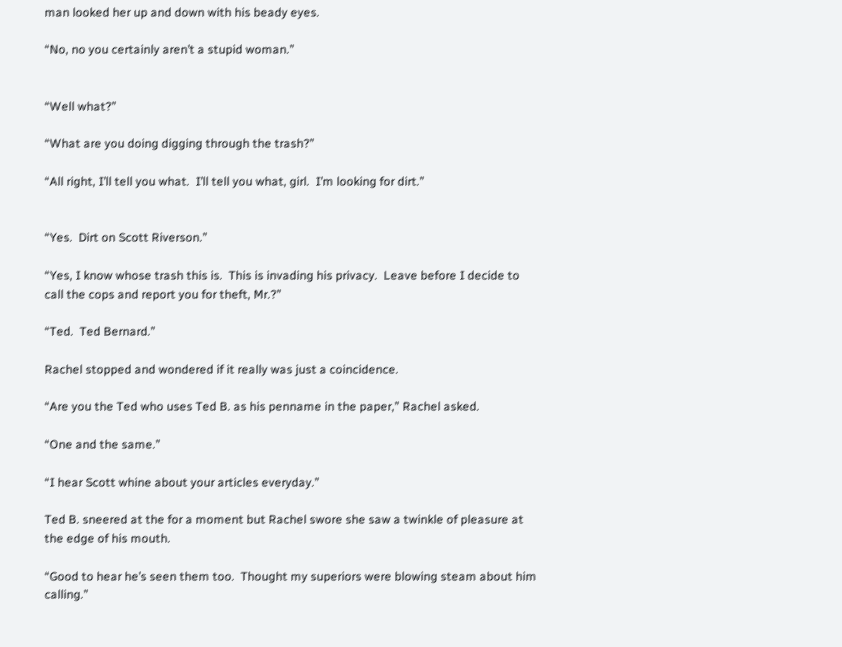man looked her up and down with his beady eyes.

“No, no you certainly aren’t a stupid woman.”


“Well what?”

“What are you doing digging through the trash?”

“All right, I’ll tell you what.  I’ll tell you what, girl.  I’m looking for dirt.”


“Yes.  Dirt on Scott Riverson.”

“Yes, I know whose trash this is.  This is invading his privacy.  Leave before I decide to call the cops and report you for theft, Mr.?”

“Ted.  Ted Bernard.”

Rachel stopped and wondered if it really was just a coincidence.

“Are you the Ted who uses Ted B. as his penname in the paper,” Rachel asked.

“One and the same.”

“I hear Scott whine about your articles everyday.”

Ted B. sneered at the for a moment but Rachel swore she saw a twinkle of pleasure at the edge of his mouth.

“Good to hear he’s seen them too.  Thought my superiors were blowing steam about him calling.”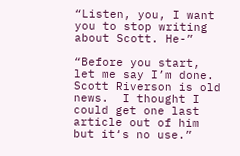“Listen, you, I want you to stop writing about Scott. He-”

“Before you start, let me say I’m done.  Scott Riverson is old news.  I thought I could get one last article out of him but it‘s no use.”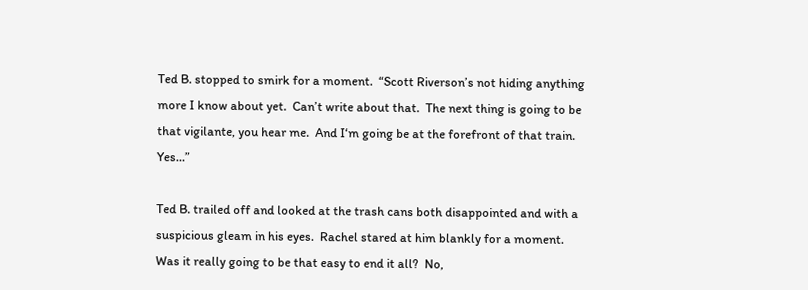Ted B. stopped to smirk for a moment.  “Scott Riverson’s not hiding anything more I know about yet.  Can’t write about that.  The next thing is going to be that vigilante, you hear me.  And I‘m going be at the forefront of that train.  Yes…”

Ted B. trailed off and looked at the trash cans both disappointed and with a suspicious gleam in his eyes.  Rachel stared at him blankly for a moment.  Was it really going to be that easy to end it all?  No,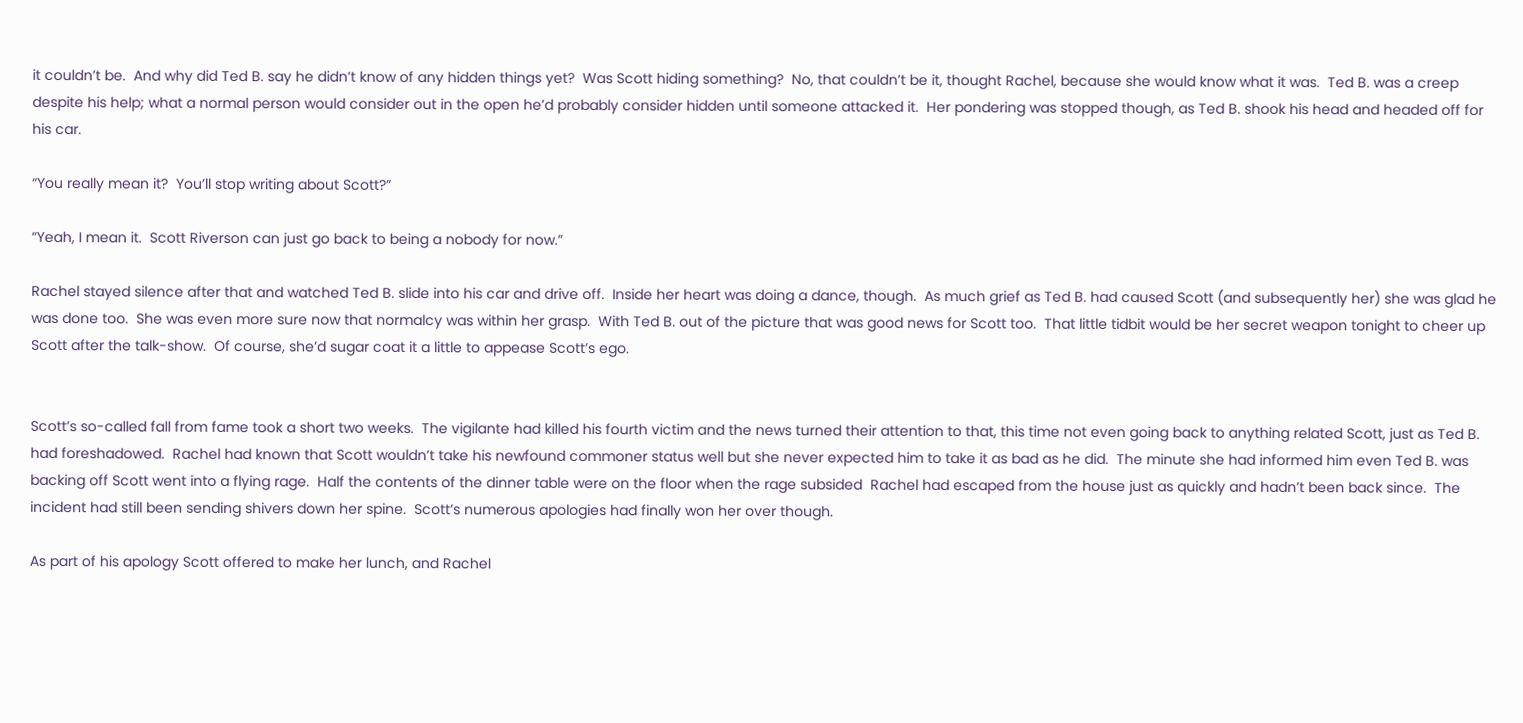it couldn’t be.  And why did Ted B. say he didn’t know of any hidden things yet?  Was Scott hiding something?  No, that couldn’t be it, thought Rachel, because she would know what it was.  Ted B. was a creep despite his help; what a normal person would consider out in the open he’d probably consider hidden until someone attacked it.  Her pondering was stopped though, as Ted B. shook his head and headed off for his car.

“You really mean it?  You’ll stop writing about Scott?”

“Yeah, I mean it.  Scott Riverson can just go back to being a nobody for now.”

Rachel stayed silence after that and watched Ted B. slide into his car and drive off.  Inside her heart was doing a dance, though.  As much grief as Ted B. had caused Scott (and subsequently her) she was glad he was done too.  She was even more sure now that normalcy was within her grasp.  With Ted B. out of the picture that was good news for Scott too.  That little tidbit would be her secret weapon tonight to cheer up Scott after the talk-show.  Of course, she’d sugar coat it a little to appease Scott’s ego.


Scott’s so-called fall from fame took a short two weeks.  The vigilante had killed his fourth victim and the news turned their attention to that, this time not even going back to anything related Scott, just as Ted B. had foreshadowed.  Rachel had known that Scott wouldn’t take his newfound commoner status well but she never expected him to take it as bad as he did.  The minute she had informed him even Ted B. was backing off Scott went into a flying rage.  Half the contents of the dinner table were on the floor when the rage subsided  Rachel had escaped from the house just as quickly and hadn’t been back since.  The incident had still been sending shivers down her spine.  Scott’s numerous apologies had finally won her over though.

As part of his apology Scott offered to make her lunch, and Rachel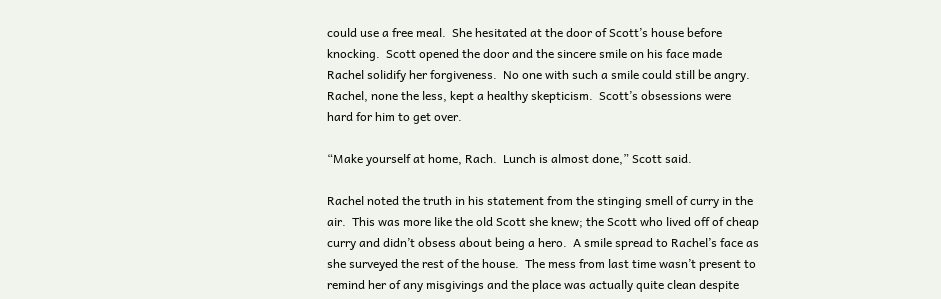could use a free meal.  She hesitated at the door of Scott’s house before knocking.  Scott opened the door and the sincere smile on his face made Rachel solidify her forgiveness.  No one with such a smile could still be angry.  Rachel, none the less, kept a healthy skepticism.  Scott’s obsessions were hard for him to get over.

“Make yourself at home, Rach.  Lunch is almost done,” Scott said.

Rachel noted the truth in his statement from the stinging smell of curry in the air.  This was more like the old Scott she knew; the Scott who lived off of cheap curry and didn’t obsess about being a hero.  A smile spread to Rachel’s face as she surveyed the rest of the house.  The mess from last time wasn’t present to remind her of any misgivings and the place was actually quite clean despite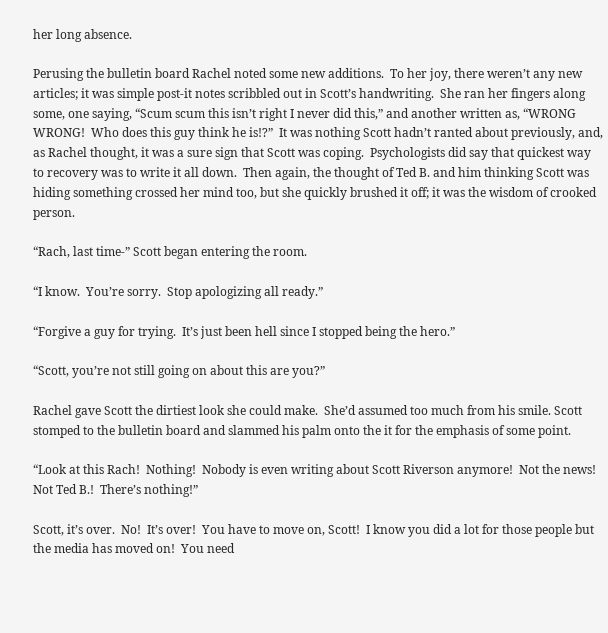her long absence.

Perusing the bulletin board Rachel noted some new additions.  To her joy, there weren’t any new articles; it was simple post-it notes scribbled out in Scott’s handwriting.  She ran her fingers along some, one saying, “Scum scum this isn’t right I never did this,” and another written as, “WRONG WRONG!  Who does this guy think he is!?”  It was nothing Scott hadn’t ranted about previously, and, as Rachel thought, it was a sure sign that Scott was coping.  Psychologists did say that quickest way to recovery was to write it all down.  Then again, the thought of Ted B. and him thinking Scott was hiding something crossed her mind too, but she quickly brushed it off; it was the wisdom of crooked person.

“Rach, last time-” Scott began entering the room.

“I know.  You’re sorry.  Stop apologizing all ready.”

“Forgive a guy for trying.  It’s just been hell since I stopped being the hero.”

“Scott, you’re not still going on about this are you?”

Rachel gave Scott the dirtiest look she could make.  She’d assumed too much from his smile. Scott stomped to the bulletin board and slammed his palm onto the it for the emphasis of some point.

“Look at this Rach!  Nothing!  Nobody is even writing about Scott Riverson anymore!  Not the news!  Not Ted B.!  There’s nothing!”

Scott, it’s over.  No!  It’s over!  You have to move on, Scott!  I know you did a lot for those people but the media has moved on!  You need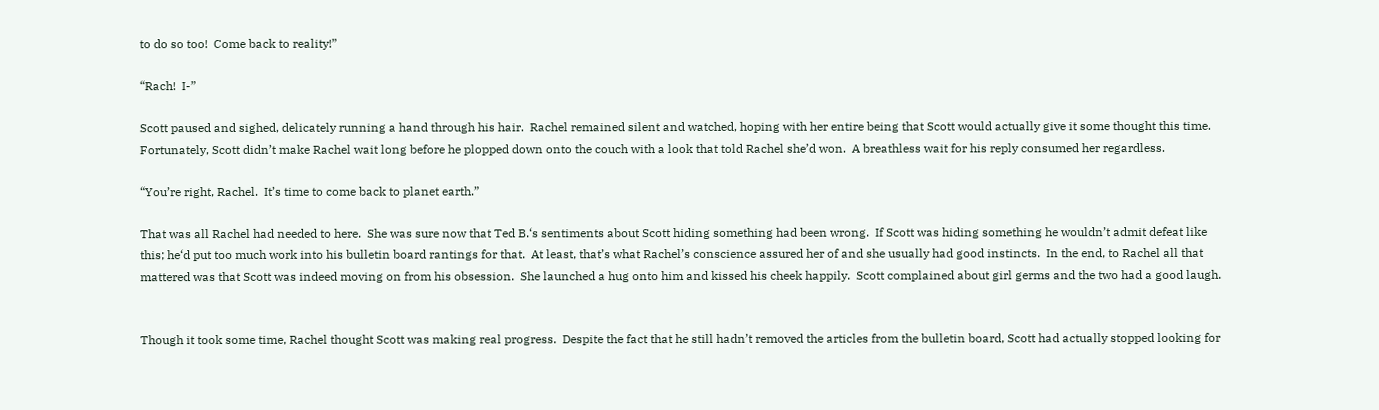to do so too!  Come back to reality!”

“Rach!  I-”

Scott paused and sighed, delicately running a hand through his hair.  Rachel remained silent and watched, hoping with her entire being that Scott would actually give it some thought this time.  Fortunately, Scott didn’t make Rachel wait long before he plopped down onto the couch with a look that told Rachel she’d won.  A breathless wait for his reply consumed her regardless.

“You’re right, Rachel.  It’s time to come back to planet earth.”

That was all Rachel had needed to here.  She was sure now that Ted B.‘s sentiments about Scott hiding something had been wrong.  If Scott was hiding something he wouldn’t admit defeat like this; he‘d put too much work into his bulletin board rantings for that.  At least, that’s what Rachel’s conscience assured her of and she usually had good instincts.  In the end, to Rachel all that mattered was that Scott was indeed moving on from his obsession.  She launched a hug onto him and kissed his cheek happily.  Scott complained about girl germs and the two had a good laugh.


Though it took some time, Rachel thought Scott was making real progress.  Despite the fact that he still hadn’t removed the articles from the bulletin board, Scott had actually stopped looking for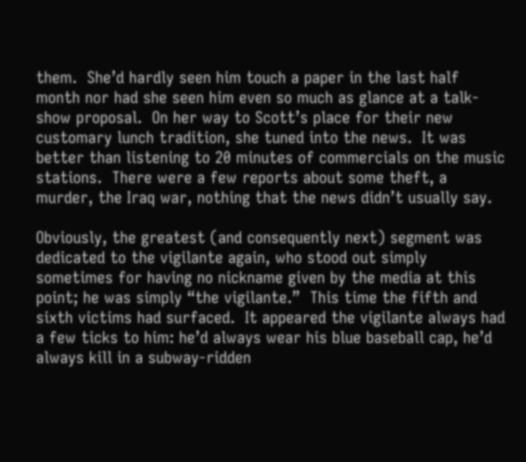them.  She’d hardly seen him touch a paper in the last half month nor had she seen him even so much as glance at a talk-show proposal.  On her way to Scott’s place for their new customary lunch tradition, she tuned into the news.  It was better than listening to 20 minutes of commercials on the music stations.  There were a few reports about some theft, a murder, the Iraq war, nothing that the news didn’t usually say.

Obviously, the greatest (and consequently next) segment was dedicated to the vigilante again, who stood out simply sometimes for having no nickname given by the media at this point; he was simply “the vigilante.”  This time the fifth and sixth victims had surfaced.  It appeared the vigilante always had a few ticks to him: he’d always wear his blue baseball cap, he’d always kill in a subway-ridden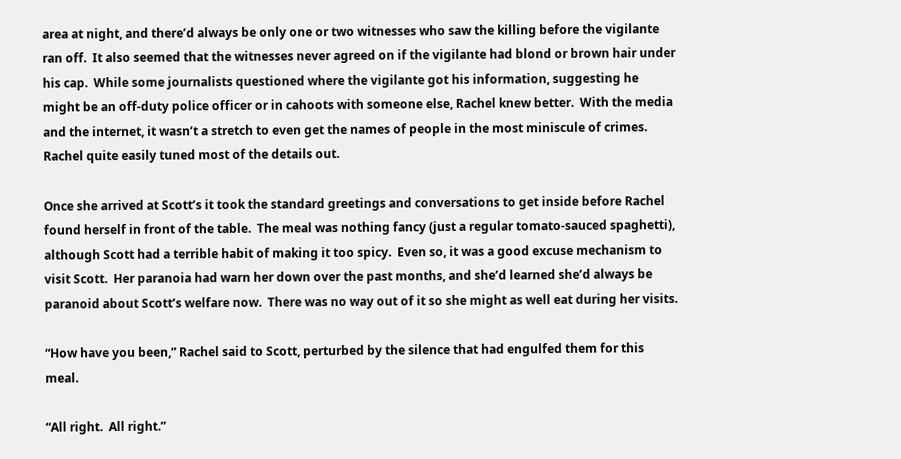area at night, and there’d always be only one or two witnesses who saw the killing before the vigilante ran off.  It also seemed that the witnesses never agreed on if the vigilante had blond or brown hair under his cap.  While some journalists questioned where the vigilante got his information, suggesting he might be an off-duty police officer or in cahoots with someone else, Rachel knew better.  With the media and the internet, it wasn’t a stretch to even get the names of people in the most miniscule of crimes.  Rachel quite easily tuned most of the details out.

Once she arrived at Scott’s it took the standard greetings and conversations to get inside before Rachel found herself in front of the table.  The meal was nothing fancy (just a regular tomato-sauced spaghetti), although Scott had a terrible habit of making it too spicy.  Even so, it was a good excuse mechanism to visit Scott.  Her paranoia had warn her down over the past months, and she’d learned she’d always be paranoid about Scott’s welfare now.  There was no way out of it so she might as well eat during her visits.

“How have you been,” Rachel said to Scott, perturbed by the silence that had engulfed them for this meal.

“All right.  All right.”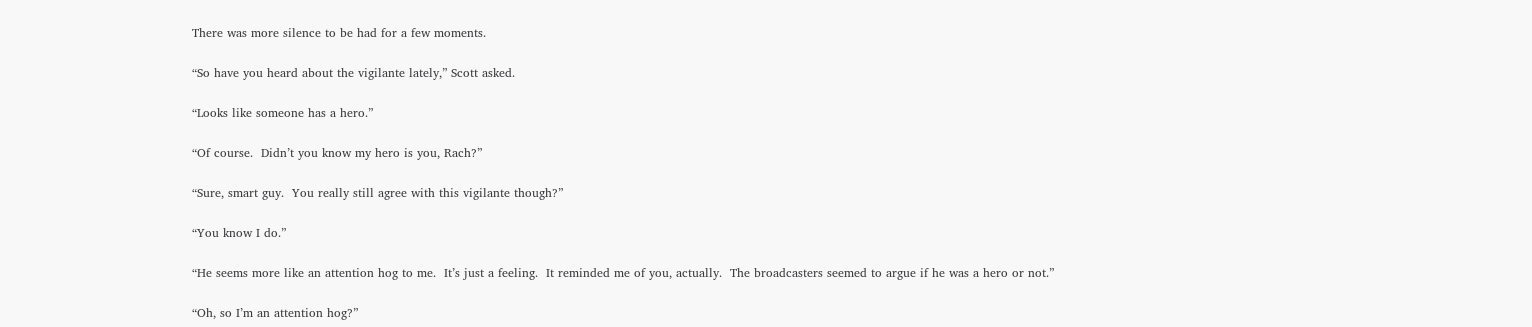There was more silence to be had for a few moments.

“So have you heard about the vigilante lately,” Scott asked.

“Looks like someone has a hero.”

“Of course.  Didn’t you know my hero is you, Rach?”

“Sure, smart guy.  You really still agree with this vigilante though?”

“You know I do.”

“He seems more like an attention hog to me.  It’s just a feeling.  It reminded me of you, actually.  The broadcasters seemed to argue if he was a hero or not.”

“Oh, so I’m an attention hog?”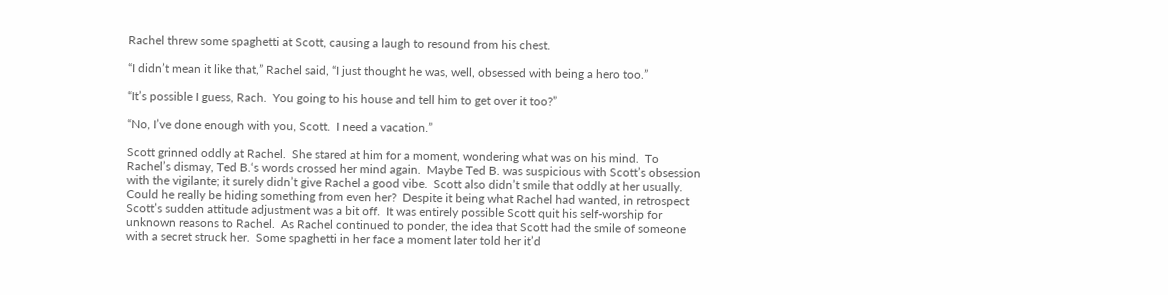Rachel threw some spaghetti at Scott, causing a laugh to resound from his chest.

“I didn’t mean it like that,” Rachel said, “I just thought he was, well, obsessed with being a hero too.”

“It’s possible I guess, Rach.  You going to his house and tell him to get over it too?”

“No, I’ve done enough with you, Scott.  I need a vacation.”

Scott grinned oddly at Rachel.  She stared at him for a moment, wondering what was on his mind.  To Rachel’s dismay, Ted B.‘s words crossed her mind again.  Maybe Ted B. was suspicious with Scott’s obsession with the vigilante; it surely didn’t give Rachel a good vibe.  Scott also didn’t smile that oddly at her usually.  Could he really be hiding something from even her?  Despite it being what Rachel had wanted, in retrospect Scott’s sudden attitude adjustment was a bit off.  It was entirely possible Scott quit his self-worship for unknown reasons to Rachel.  As Rachel continued to ponder, the idea that Scott had the smile of someone with a secret struck her.  Some spaghetti in her face a moment later told her it’d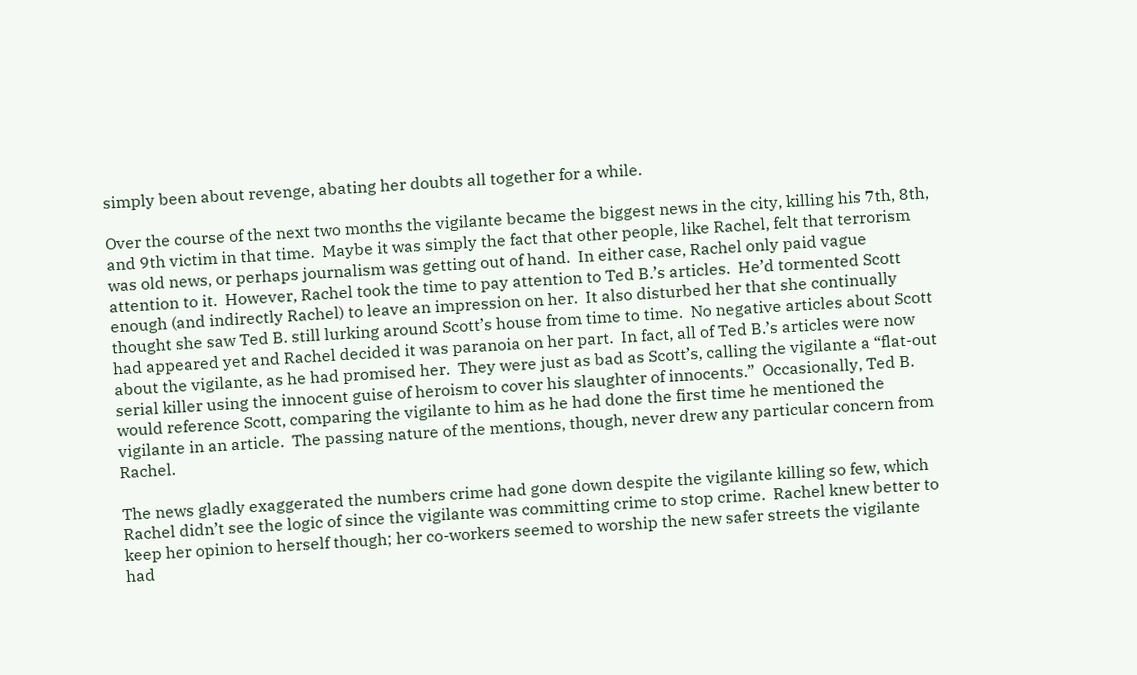simply been about revenge, abating her doubts all together for a while.

Over the course of the next two months the vigilante became the biggest news in the city, killing his 7th, 8th, and 9th victim in that time.  Maybe it was simply the fact that other people, like Rachel, felt that terrorism was old news, or perhaps journalism was getting out of hand.  In either case, Rachel only paid vague attention to it.  However, Rachel took the time to pay attention to Ted B.’s articles.  He’d tormented Scott enough (and indirectly Rachel) to leave an impression on her.  It also disturbed her that she continually thought she saw Ted B. still lurking around Scott’s house from time to time.  No negative articles about Scott had appeared yet and Rachel decided it was paranoia on her part.  In fact, all of Ted B.’s articles were now about the vigilante, as he had promised her.  They were just as bad as Scott’s, calling the vigilante a “flat-out serial killer using the innocent guise of heroism to cover his slaughter of innocents.”  Occasionally, Ted B. would reference Scott, comparing the vigilante to him as he had done the first time he mentioned the vigilante in an article.  The passing nature of the mentions, though, never drew any particular concern from Rachel.

The news gladly exaggerated the numbers crime had gone down despite the vigilante killing so few, which Rachel didn’t see the logic of since the vigilante was committing crime to stop crime.  Rachel knew better to keep her opinion to herself though; her co-workers seemed to worship the new safer streets the vigilante had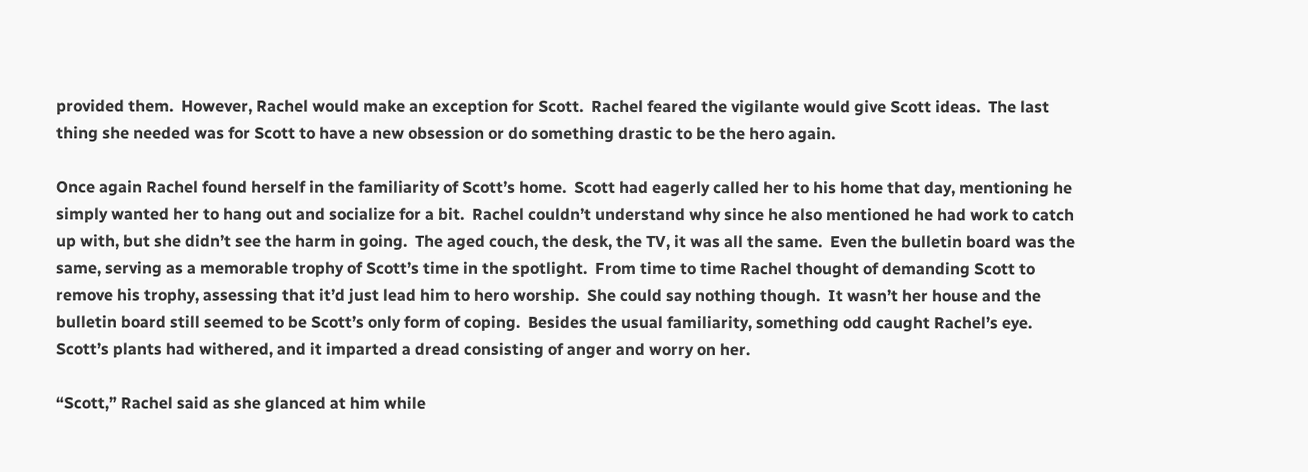provided them.  However, Rachel would make an exception for Scott.  Rachel feared the vigilante would give Scott ideas.  The last thing she needed was for Scott to have a new obsession or do something drastic to be the hero again.

Once again Rachel found herself in the familiarity of Scott’s home.  Scott had eagerly called her to his home that day, mentioning he simply wanted her to hang out and socialize for a bit.  Rachel couldn’t understand why since he also mentioned he had work to catch up with, but she didn’t see the harm in going.  The aged couch, the desk, the TV, it was all the same.  Even the bulletin board was the same, serving as a memorable trophy of Scott’s time in the spotlight.  From time to time Rachel thought of demanding Scott to remove his trophy, assessing that it’d just lead him to hero worship.  She could say nothing though.  It wasn’t her house and the bulletin board still seemed to be Scott’s only form of coping.  Besides the usual familiarity, something odd caught Rachel’s eye.  Scott’s plants had withered, and it imparted a dread consisting of anger and worry on her.

“Scott,” Rachel said as she glanced at him while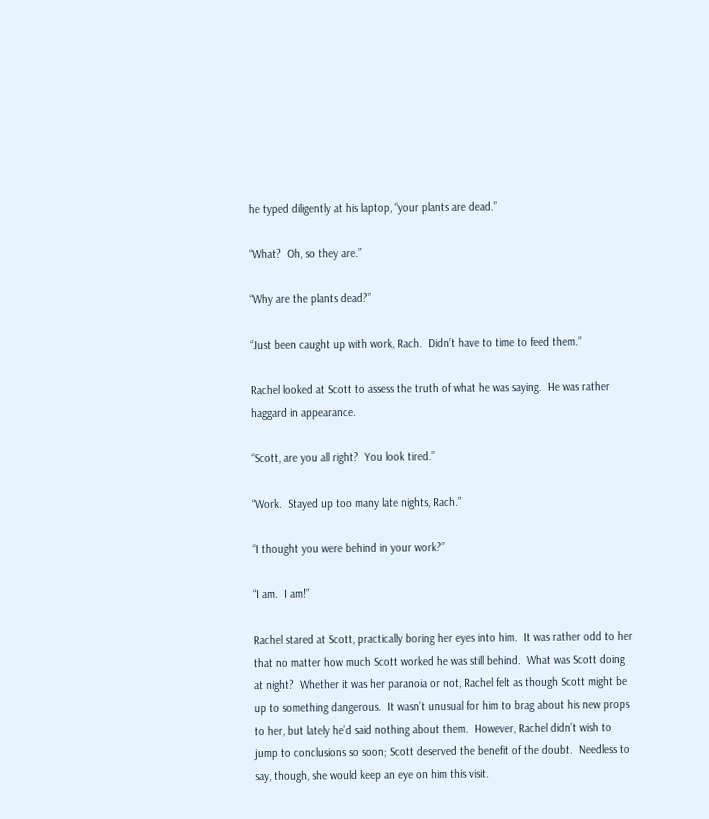he typed diligently at his laptop, “your plants are dead.”

“What?  Oh, so they are.”

“Why are the plants dead?”

“Just been caught up with work, Rach.  Didn’t have to time to feed them.”

Rachel looked at Scott to assess the truth of what he was saying.  He was rather haggard in appearance.

“Scott, are you all right?  You look tired.”

“Work.  Stayed up too many late nights, Rach.”

“I thought you were behind in your work?”

“I am.  I am!”

Rachel stared at Scott, practically boring her eyes into him.  It was rather odd to her that no matter how much Scott worked he was still behind.  What was Scott doing at night?  Whether it was her paranoia or not, Rachel felt as though Scott might be up to something dangerous.  It wasn’t unusual for him to brag about his new props to her, but lately he’d said nothing about them.  However, Rachel didn’t wish to jump to conclusions so soon; Scott deserved the benefit of the doubt.  Needless to say, though, she would keep an eye on him this visit.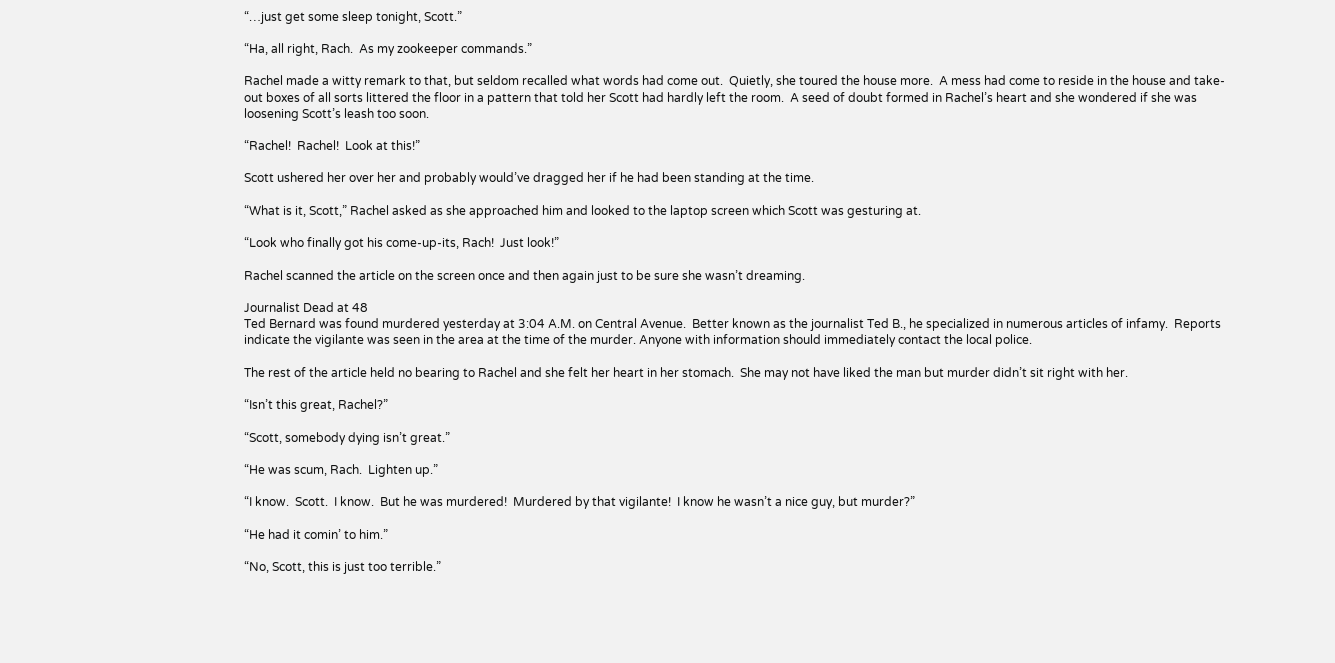“…just get some sleep tonight, Scott.”

“Ha, all right, Rach.  As my zookeeper commands.”

Rachel made a witty remark to that, but seldom recalled what words had come out.  Quietly, she toured the house more.  A mess had come to reside in the house and take-out boxes of all sorts littered the floor in a pattern that told her Scott had hardly left the room.  A seed of doubt formed in Rachel’s heart and she wondered if she was loosening Scott’s leash too soon.

“Rachel!  Rachel!  Look at this!”

Scott ushered her over her and probably would’ve dragged her if he had been standing at the time.

“What is it, Scott,” Rachel asked as she approached him and looked to the laptop screen which Scott was gesturing at.

“Look who finally got his come-up-its, Rach!  Just look!”

Rachel scanned the article on the screen once and then again just to be sure she wasn’t dreaming.

Journalist Dead at 48
Ted Bernard was found murdered yesterday at 3:04 A.M. on Central Avenue.  Better known as the journalist Ted B., he specialized in numerous articles of infamy.  Reports indicate the vigilante was seen in the area at the time of the murder. Anyone with information should immediately contact the local police.

The rest of the article held no bearing to Rachel and she felt her heart in her stomach.  She may not have liked the man but murder didn’t sit right with her.

“Isn’t this great, Rachel?”

“Scott, somebody dying isn’t great.”

“He was scum, Rach.  Lighten up.”

“I know.  Scott.  I know.  But he was murdered!  Murdered by that vigilante!  I know he wasn’t a nice guy, but murder?”

“He had it comin’ to him.”

“No, Scott, this is just too terrible.”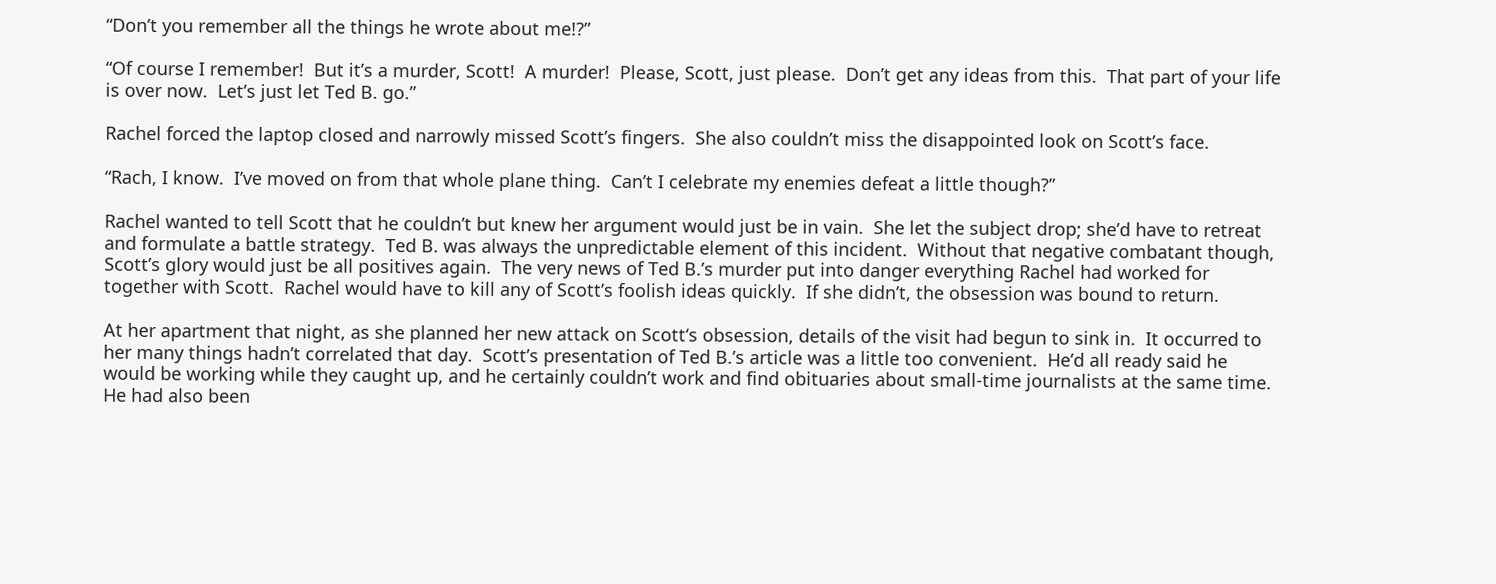“Don’t you remember all the things he wrote about me!?”

“Of course I remember!  But it’s a murder, Scott!  A murder!  Please, Scott, just please.  Don’t get any ideas from this.  That part of your life is over now.  Let’s just let Ted B. go.”

Rachel forced the laptop closed and narrowly missed Scott’s fingers.  She also couldn’t miss the disappointed look on Scott’s face.

“Rach, I know.  I’ve moved on from that whole plane thing.  Can’t I celebrate my enemies defeat a little though?”

Rachel wanted to tell Scott that he couldn’t but knew her argument would just be in vain.  She let the subject drop; she’d have to retreat and formulate a battle strategy.  Ted B. was always the unpredictable element of this incident.  Without that negative combatant though, Scott’s glory would just be all positives again.  The very news of Ted B.’s murder put into danger everything Rachel had worked for together with Scott.  Rachel would have to kill any of Scott’s foolish ideas quickly.  If she didn’t, the obsession was bound to return.

At her apartment that night, as she planned her new attack on Scott‘s obsession, details of the visit had begun to sink in.  It occurred to her many things hadn’t correlated that day.  Scott’s presentation of Ted B.’s article was a little too convenient.  He’d all ready said he would be working while they caught up, and he certainly couldn’t work and find obituaries about small-time journalists at the same time.  He had also been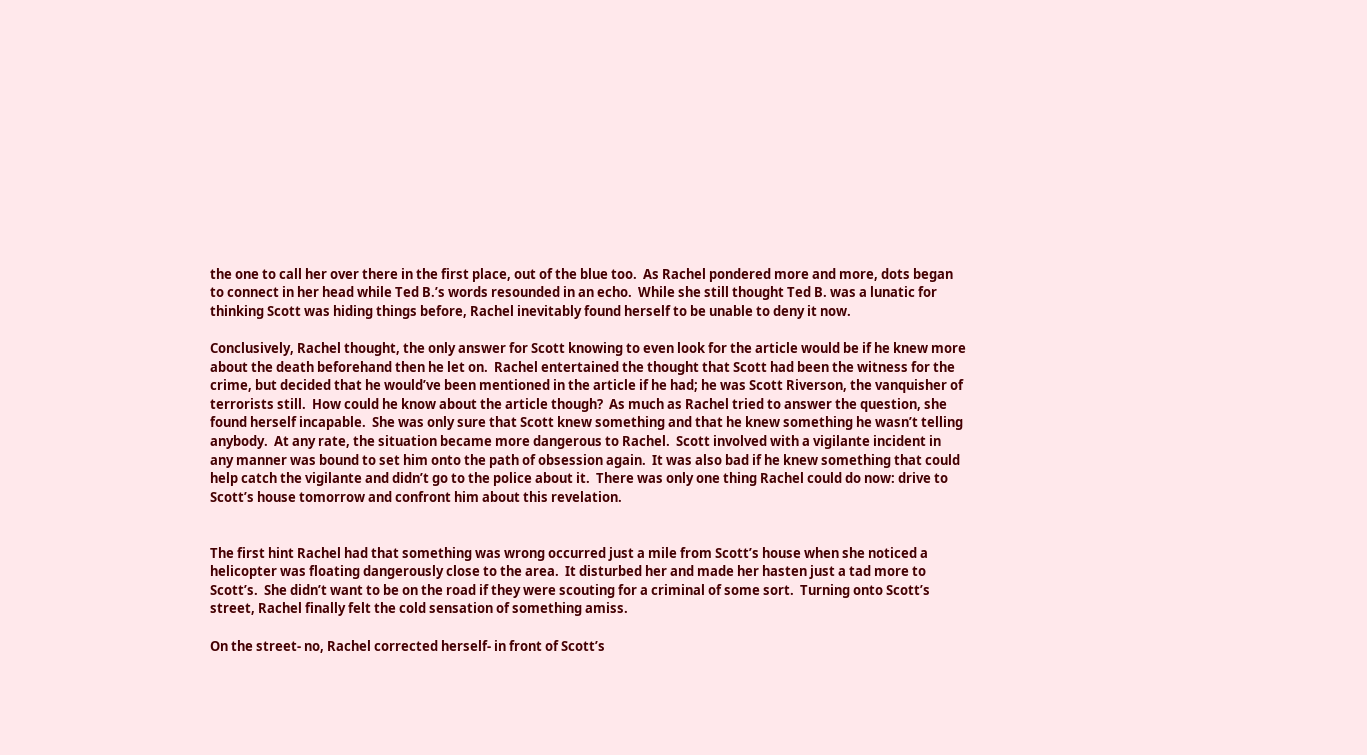the one to call her over there in the first place, out of the blue too.  As Rachel pondered more and more, dots began to connect in her head while Ted B.’s words resounded in an echo.  While she still thought Ted B. was a lunatic for thinking Scott was hiding things before, Rachel inevitably found herself to be unable to deny it now.

Conclusively, Rachel thought, the only answer for Scott knowing to even look for the article would be if he knew more about the death beforehand then he let on.  Rachel entertained the thought that Scott had been the witness for the crime, but decided that he would’ve been mentioned in the article if he had; he was Scott Riverson, the vanquisher of terrorists still.  How could he know about the article though?  As much as Rachel tried to answer the question, she found herself incapable.  She was only sure that Scott knew something and that he knew something he wasn’t telling anybody.  At any rate, the situation became more dangerous to Rachel.  Scott involved with a vigilante incident in any manner was bound to set him onto the path of obsession again.  It was also bad if he knew something that could help catch the vigilante and didn’t go to the police about it.  There was only one thing Rachel could do now: drive to Scott’s house tomorrow and confront him about this revelation.


The first hint Rachel had that something was wrong occurred just a mile from Scott’s house when she noticed a helicopter was floating dangerously close to the area.  It disturbed her and made her hasten just a tad more to Scott’s.  She didn’t want to be on the road if they were scouting for a criminal of some sort.  Turning onto Scott’s street, Rachel finally felt the cold sensation of something amiss.

On the street- no, Rachel corrected herself- in front of Scott’s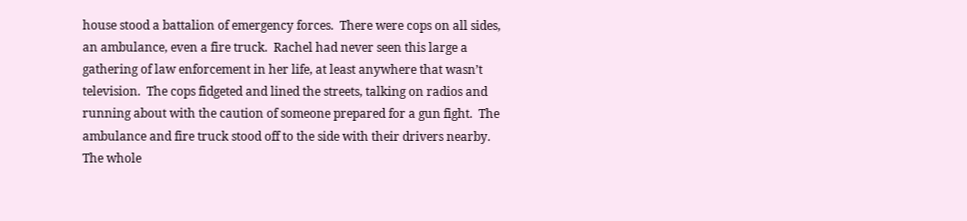house stood a battalion of emergency forces.  There were cops on all sides, an ambulance, even a fire truck.  Rachel had never seen this large a gathering of law enforcement in her life, at least anywhere that wasn’t television.  The cops fidgeted and lined the streets, talking on radios and running about with the caution of someone prepared for a gun fight.  The ambulance and fire truck stood off to the side with their drivers nearby.  The whole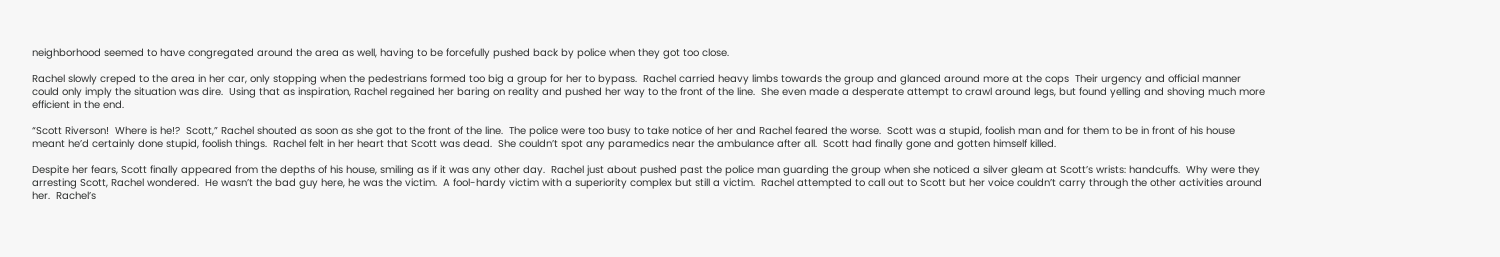neighborhood seemed to have congregated around the area as well, having to be forcefully pushed back by police when they got too close.

Rachel slowly creped to the area in her car, only stopping when the pedestrians formed too big a group for her to bypass.  Rachel carried heavy limbs towards the group and glanced around more at the cops  Their urgency and official manner could only imply the situation was dire.  Using that as inspiration, Rachel regained her baring on reality and pushed her way to the front of the line.  She even made a desperate attempt to crawl around legs, but found yelling and shoving much more efficient in the end.

“Scott Riverson!  Where is he!?  Scott,” Rachel shouted as soon as she got to the front of the line.  The police were too busy to take notice of her and Rachel feared the worse.  Scott was a stupid, foolish man and for them to be in front of his house meant he’d certainly done stupid, foolish things.  Rachel felt in her heart that Scott was dead.  She couldn’t spot any paramedics near the ambulance after all.  Scott had finally gone and gotten himself killed.

Despite her fears, Scott finally appeared from the depths of his house, smiling as if it was any other day.  Rachel just about pushed past the police man guarding the group when she noticed a silver gleam at Scott’s wrists: handcuffs.  Why were they arresting Scott, Rachel wondered.  He wasn’t the bad guy here, he was the victim.  A fool-hardy victim with a superiority complex but still a victim.  Rachel attempted to call out to Scott but her voice couldn’t carry through the other activities around her.  Rachel’s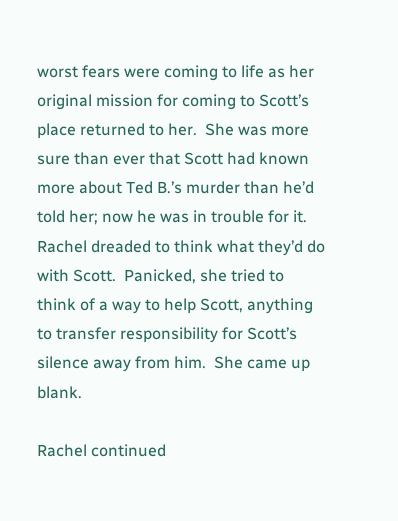worst fears were coming to life as her original mission for coming to Scott’s place returned to her.  She was more sure than ever that Scott had known more about Ted B.’s murder than he’d told her; now he was in trouble for it.  Rachel dreaded to think what they’d do with Scott.  Panicked, she tried to think of a way to help Scott, anything to transfer responsibility for Scott’s silence away from him.  She came up blank.

Rachel continued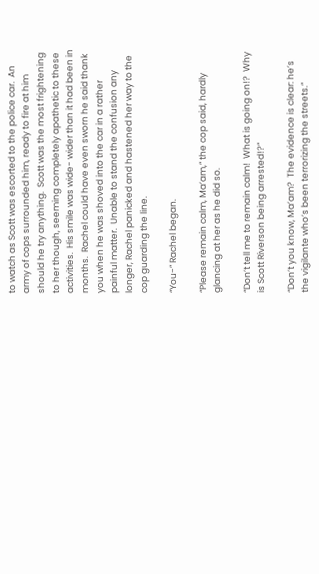to watch as Scott was escorted to the police car.  An army of cops surrounded him, ready to fire at him should he try anything.  Scott was the most frightening to her though, seeming completely apathetic to these activities.  His smile was wide- wider than it had been in months.  Rachel could have even sworn he said thank you when he was shoved into the car in a rather painful matter.  Unable to stand the confusion any longer, Rachel panicked and hastened her way to the cop guarding the line.

“You-” Rachel began.

“Please remain calm, Ma’am,” the cop said, hardly glancing at her as he did so.

“Don’t tell me to remain calm!  What is going on!?  Why is Scott Riverson being arrested!?”

“Don’t you know, Ma’am?  The evidence is clear: he’s the vigilante who’s been terrorizing the streets.”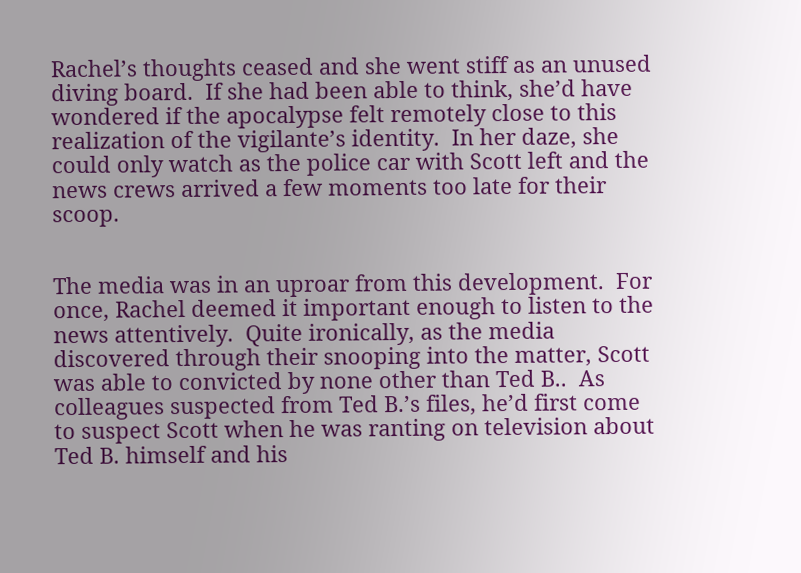Rachel’s thoughts ceased and she went stiff as an unused diving board.  If she had been able to think, she’d have wondered if the apocalypse felt remotely close to this realization of the vigilante’s identity.  In her daze, she could only watch as the police car with Scott left and the news crews arrived a few moments too late for their scoop.


The media was in an uproar from this development.  For once, Rachel deemed it important enough to listen to the news attentively.  Quite ironically, as the media discovered through their snooping into the matter, Scott was able to convicted by none other than Ted B..  As colleagues suspected from Ted B.’s files, he’d first come to suspect Scott when he was ranting on television about Ted B. himself and his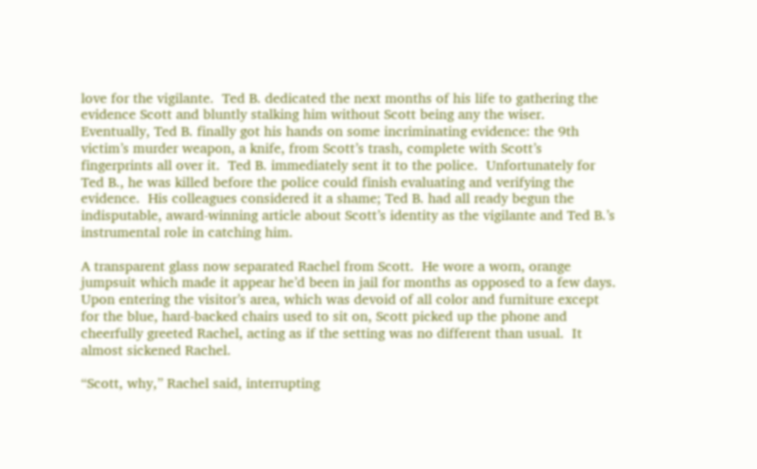love for the vigilante.  Ted B. dedicated the next months of his life to gathering the evidence Scott and bluntly stalking him without Scott being any the wiser.  Eventually, Ted B. finally got his hands on some incriminating evidence: the 9th victim’s murder weapon, a knife, from Scott’s trash, complete with Scott’s fingerprints all over it.  Ted B. immediately sent it to the police.  Unfortunately for Ted B., he was killed before the police could finish evaluating and verifying the evidence.  His colleagues considered it a shame; Ted B. had all ready begun the indisputable, award-winning article about Scott’s identity as the vigilante and Ted B.’s instrumental role in catching him.

A transparent glass now separated Rachel from Scott.  He wore a worn, orange jumpsuit which made it appear he’d been in jail for months as opposed to a few days.  Upon entering the visitor’s area, which was devoid of all color and furniture except for the blue, hard-backed chairs used to sit on, Scott picked up the phone and cheerfully greeted Rachel, acting as if the setting was no different than usual.  It almost sickened Rachel.

“Scott, why,” Rachel said, interrupting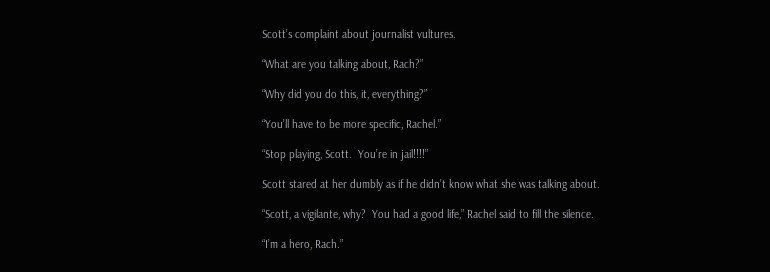Scott’s complaint about journalist vultures.

“What are you talking about, Rach?”

“Why did you do this, it, everything?”

“You’ll have to be more specific, Rachel.”

“Stop playing, Scott.  You’re in jail!!!!”

Scott stared at her dumbly as if he didn’t know what she was talking about.

“Scott, a vigilante, why?  You had a good life,” Rachel said to fill the silence.

“I’m a hero, Rach.”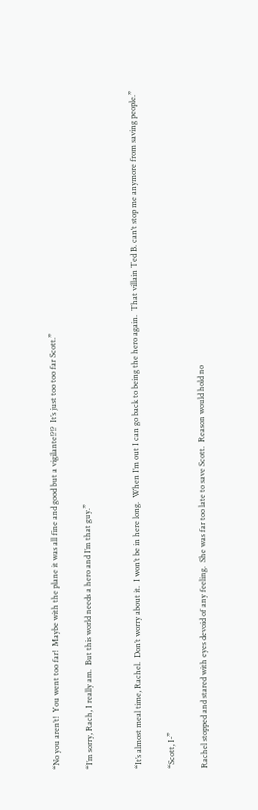“No you aren’t!  You went too far!  Maybe with the plane it was all fine and good but a vigilante!?!?  It’s just too too far Scott.”

“I’m sorry, Rach, I really am.  But this world needs a hero and I’m that guy.”


“It’s almost meal time, Rachel.  Don’t worry about it.  I won’t be in here long.  When I’m out I can go back to being the hero again.  That villain Ted B. can‘t stop me anymore from saving people.”

“Scott, I-”

Rachel stopped and stared with eyes devoid of any feeling.  She was far too late to save Scott.  Reason would hold no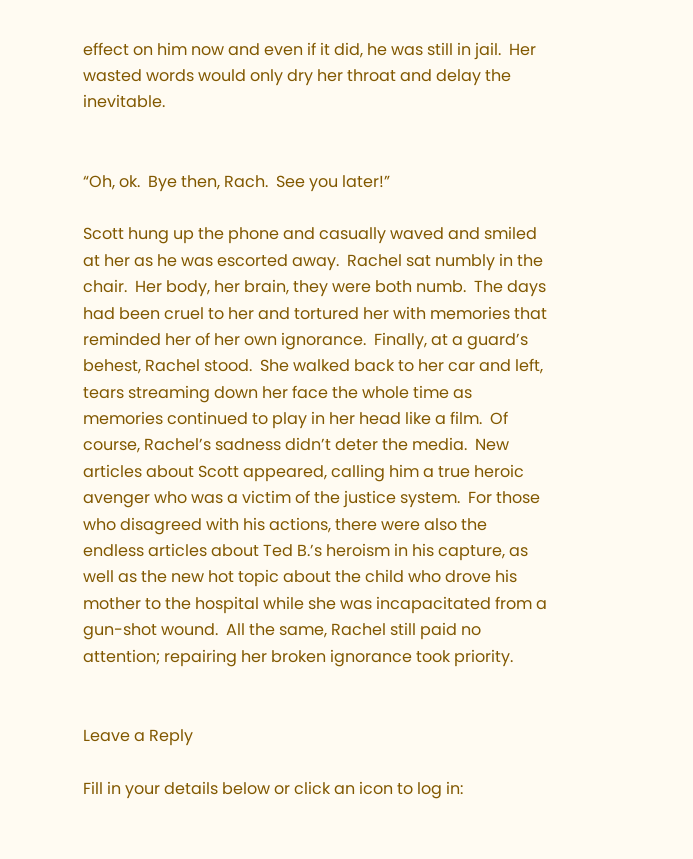effect on him now and even if it did, he was still in jail.  Her wasted words would only dry her throat and delay the inevitable.


“Oh, ok.  Bye then, Rach.  See you later!”

Scott hung up the phone and casually waved and smiled at her as he was escorted away.  Rachel sat numbly in the chair.  Her body, her brain, they were both numb.  The days had been cruel to her and tortured her with memories that reminded her of her own ignorance.  Finally, at a guard’s behest, Rachel stood.  She walked back to her car and left, tears streaming down her face the whole time as memories continued to play in her head like a film.  Of course, Rachel’s sadness didn’t deter the media.  New articles about Scott appeared, calling him a true heroic avenger who was a victim of the justice system.  For those who disagreed with his actions, there were also the endless articles about Ted B.’s heroism in his capture, as well as the new hot topic about the child who drove his mother to the hospital while she was incapacitated from a gun-shot wound.  All the same, Rachel still paid no attention; repairing her broken ignorance took priority.


Leave a Reply

Fill in your details below or click an icon to log in: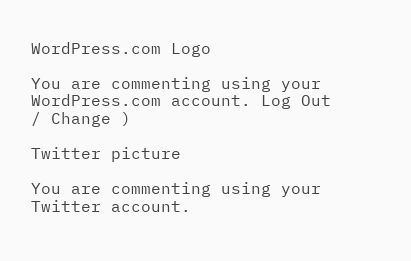WordPress.com Logo

You are commenting using your WordPress.com account. Log Out / Change )

Twitter picture

You are commenting using your Twitter account.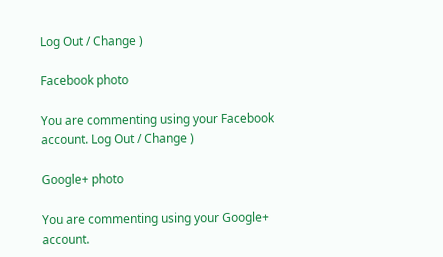Log Out / Change )

Facebook photo

You are commenting using your Facebook account. Log Out / Change )

Google+ photo

You are commenting using your Google+ account.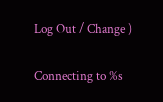Log Out / Change )

Connecting to %s